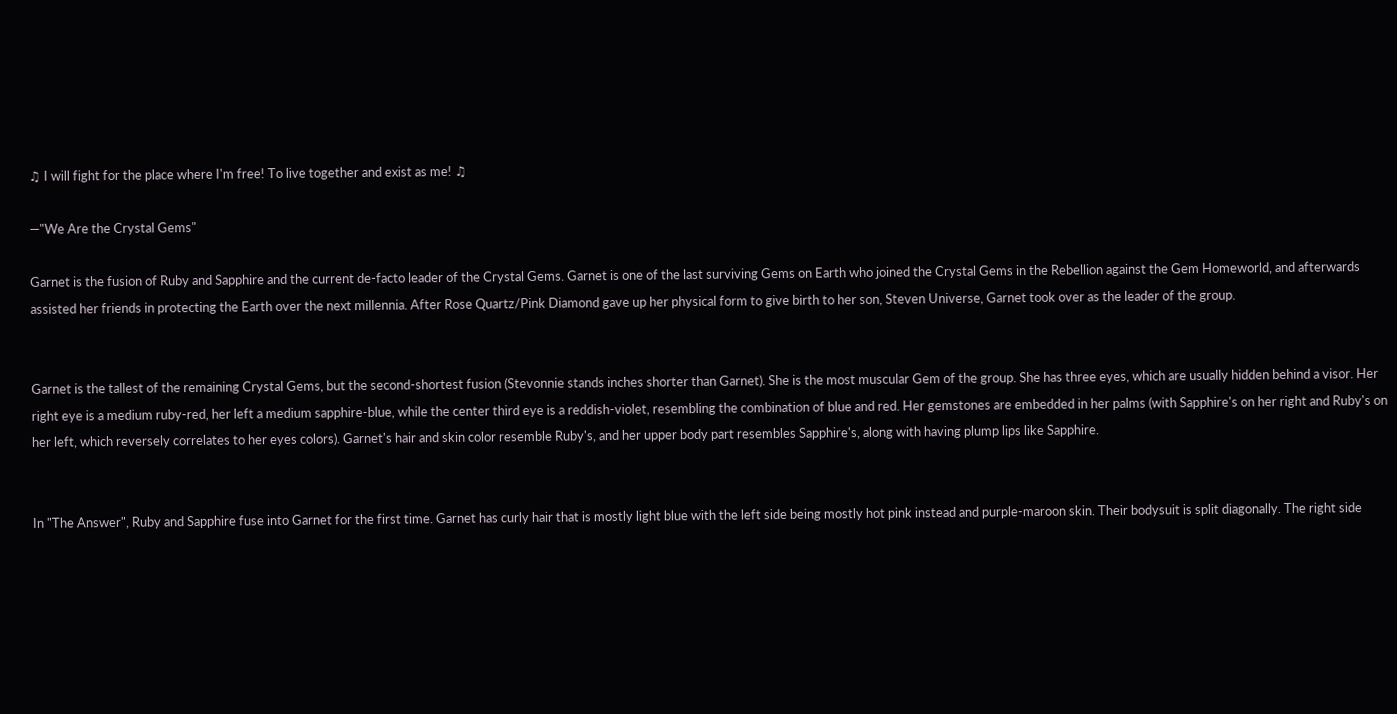♫ I will fight for the place where I'm free! To live together and exist as me! ♫

—"We Are the Crystal Gems"

Garnet is the fusion of Ruby and Sapphire and the current de-facto leader of the Crystal Gems. Garnet is one of the last surviving Gems on Earth who joined the Crystal Gems in the Rebellion against the Gem Homeworld, and afterwards assisted her friends in protecting the Earth over the next millennia. After Rose Quartz/Pink Diamond gave up her physical form to give birth to her son, Steven Universe, Garnet took over as the leader of the group.


Garnet is the tallest of the remaining Crystal Gems, but the second-shortest fusion (Stevonnie stands inches shorter than Garnet). She is the most muscular Gem of the group. She has three eyes, which are usually hidden behind a visor. Her right eye is a medium ruby-red, her left a medium sapphire-blue, while the center third eye is a reddish-violet, resembling the combination of blue and red. Her gemstones are embedded in her palms (with Sapphire's on her right and Ruby's on her left, which reversely correlates to her eyes colors). Garnet's hair and skin color resemble Ruby's, and her upper body part resembles Sapphire's, along with having plump lips like Sapphire.


In "The Answer", Ruby and Sapphire fuse into Garnet for the first time. Garnet has curly hair that is mostly light blue with the left side being mostly hot pink instead and purple-maroon skin. Their bodysuit is split diagonally. The right side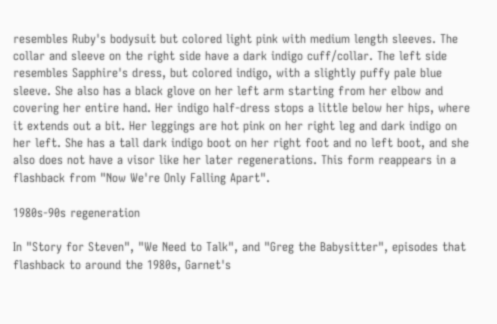resembles Ruby's bodysuit but colored light pink with medium length sleeves. The collar and sleeve on the right side have a dark indigo cuff/collar. The left side resembles Sapphire's dress, but colored indigo, with a slightly puffy pale blue sleeve. She also has a black glove on her left arm starting from her elbow and covering her entire hand. Her indigo half-dress stops a little below her hips, where it extends out a bit. Her leggings are hot pink on her right leg and dark indigo on her left. She has a tall dark indigo boot on her right foot and no left boot, and she also does not have a visor like her later regenerations. This form reappears in a flashback from "Now We're Only Falling Apart".

1980s-90s regeneration

In "Story for Steven", "We Need to Talk", and "Greg the Babysitter", episodes that flashback to around the 1980s, Garnet's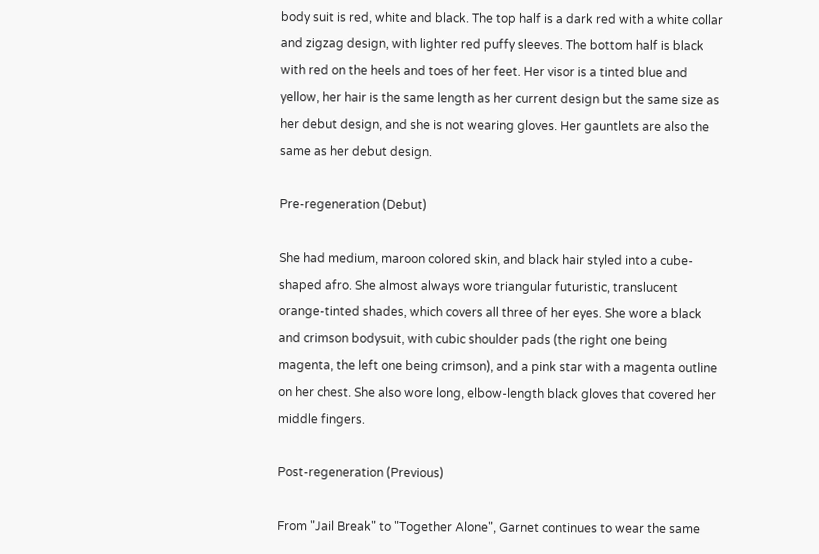body suit is red, white and black. The top half is a dark red with a white collar and zigzag design, with lighter red puffy sleeves. The bottom half is black with red on the heels and toes of her feet. Her visor is a tinted blue and yellow, her hair is the same length as her current design but the same size as her debut design, and she is not wearing gloves. Her gauntlets are also the same as her debut design.

Pre-regeneration (Debut)

She had medium, maroon colored skin, and black hair styled into a cube-shaped afro. She almost always wore triangular futuristic, translucent orange-tinted shades, which covers all three of her eyes. She wore a black and crimson bodysuit, with cubic shoulder pads (the right one being magenta, the left one being crimson), and a pink star with a magenta outline on her chest. She also wore long, elbow-length black gloves that covered her middle fingers.

Post-regeneration (Previous)

From "Jail Break" to "Together Alone", Garnet continues to wear the same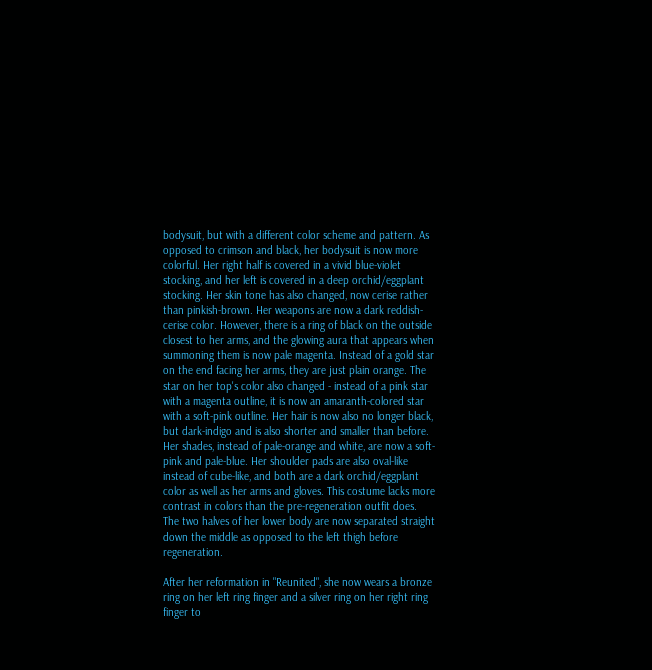bodysuit, but with a different color scheme and pattern. As opposed to crimson and black, her bodysuit is now more colorful. Her right half is covered in a vivid blue-violet stocking, and her left is covered in a deep orchid/eggplant stocking. Her skin tone has also changed, now cerise rather than pinkish-brown. Her weapons are now a dark reddish-cerise color. However, there is a ring of black on the outside closest to her arms, and the glowing aura that appears when summoning them is now pale magenta. Instead of a gold star on the end facing her arms, they are just plain orange. The star on her top's color also changed - instead of a pink star with a magenta outline, it is now an amaranth-colored star with a soft-pink outline. Her hair is now also no longer black, but dark-indigo and is also shorter and smaller than before. Her shades, instead of pale-orange and white, are now a soft-pink and pale-blue. Her shoulder pads are also oval-like instead of cube-like, and both are a dark orchid/eggplant color as well as her arms and gloves. This costume lacks more contrast in colors than the pre-regeneration outfit does. The two halves of her lower body are now separated straight down the middle as opposed to the left thigh before regeneration.

After her reformation in "Reunited", she now wears a bronze ring on her left ring finger and a silver ring on her right ring finger to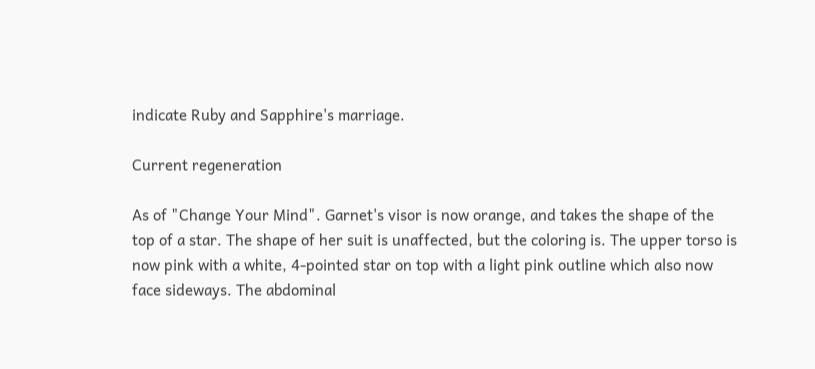indicate Ruby and Sapphire's marriage.

Current regeneration

As of "Change Your Mind". Garnet's visor is now orange, and takes the shape of the top of a star. The shape of her suit is unaffected, but the coloring is. The upper torso is now pink with a white, 4-pointed star on top with a light pink outline which also now face sideways. The abdominal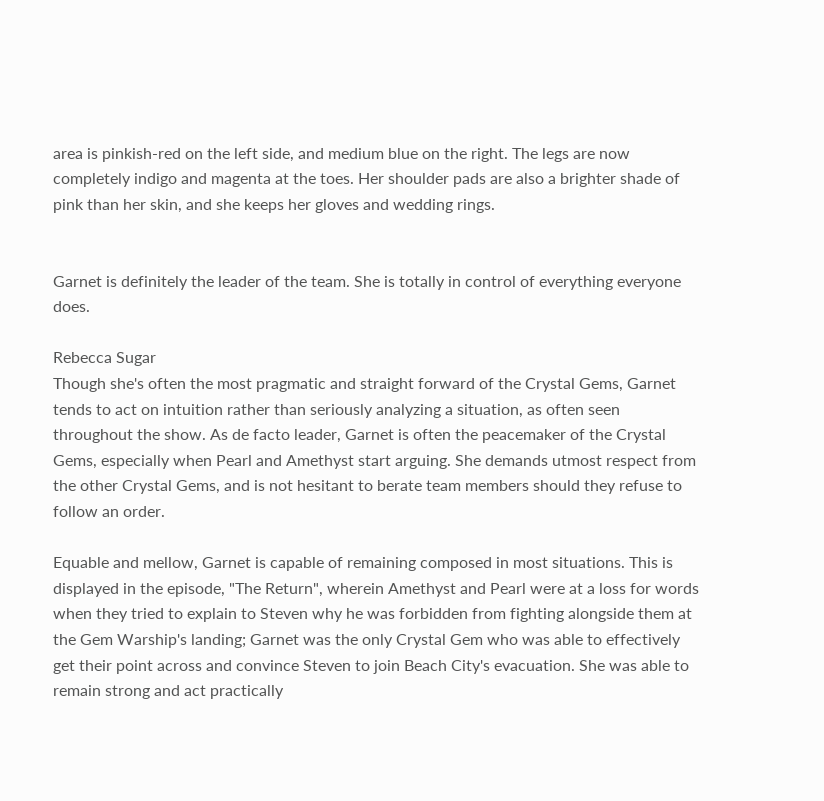area is pinkish-red on the left side, and medium blue on the right. The legs are now completely indigo and magenta at the toes. Her shoulder pads are also a brighter shade of pink than her skin, and she keeps her gloves and wedding rings.


Garnet is definitely the leader of the team. She is totally in control of everything everyone does.

Rebecca Sugar
Though she's often the most pragmatic and straight forward of the Crystal Gems, Garnet tends to act on intuition rather than seriously analyzing a situation, as often seen throughout the show. As de facto leader, Garnet is often the peacemaker of the Crystal Gems, especially when Pearl and Amethyst start arguing. She demands utmost respect from the other Crystal Gems, and is not hesitant to berate team members should they refuse to follow an order.

Equable and mellow, Garnet is capable of remaining composed in most situations. This is displayed in the episode, "The Return", wherein Amethyst and Pearl were at a loss for words when they tried to explain to Steven why he was forbidden from fighting alongside them at the Gem Warship's landing; Garnet was the only Crystal Gem who was able to effectively get their point across and convince Steven to join Beach City's evacuation. She was able to remain strong and act practically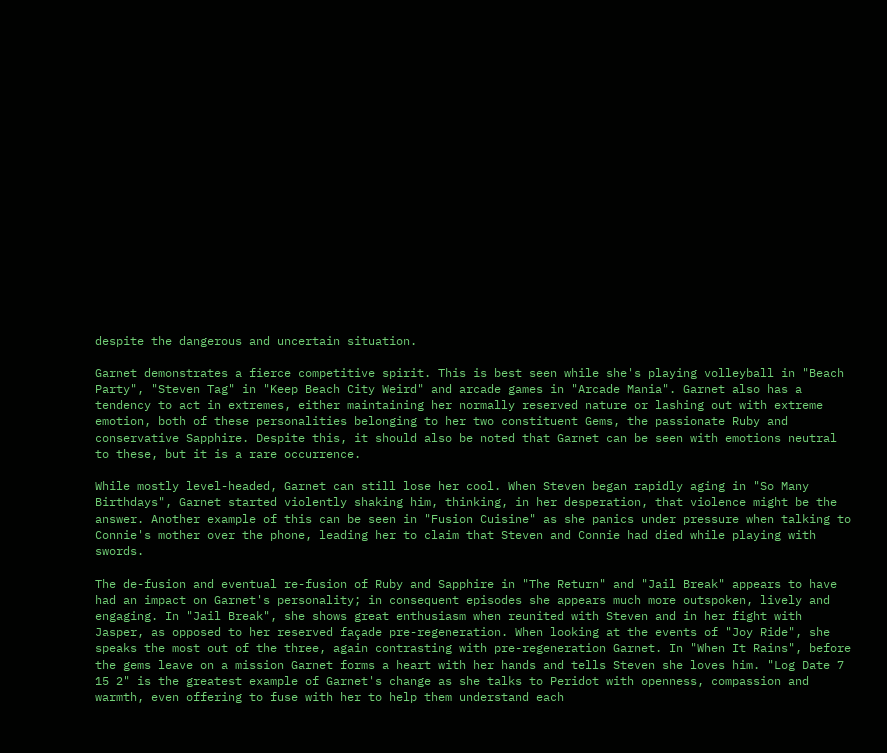despite the dangerous and uncertain situation.

Garnet demonstrates a fierce competitive spirit. This is best seen while she's playing volleyball in "Beach Party", "Steven Tag" in "Keep Beach City Weird" and arcade games in "Arcade Mania". Garnet also has a tendency to act in extremes, either maintaining her normally reserved nature or lashing out with extreme emotion, both of these personalities belonging to her two constituent Gems, the passionate Ruby and conservative Sapphire. Despite this, it should also be noted that Garnet can be seen with emotions neutral to these, but it is a rare occurrence.

While mostly level-headed, Garnet can still lose her cool. When Steven began rapidly aging in "So Many Birthdays", Garnet started violently shaking him, thinking, in her desperation, that violence might be the answer. Another example of this can be seen in "Fusion Cuisine" as she panics under pressure when talking to Connie's mother over the phone, leading her to claim that Steven and Connie had died while playing with swords.

The de-fusion and eventual re-fusion of Ruby and Sapphire in "The Return" and "Jail Break" appears to have had an impact on Garnet's personality; in consequent episodes she appears much more outspoken, lively and engaging. In "Jail Break", she shows great enthusiasm when reunited with Steven and in her fight with Jasper, as opposed to her reserved façade pre-regeneration. When looking at the events of "Joy Ride", she speaks the most out of the three, again contrasting with pre-regeneration Garnet. In "When It Rains", before the gems leave on a mission Garnet forms a heart with her hands and tells Steven she loves him. "Log Date 7 15 2" is the greatest example of Garnet's change as she talks to Peridot with openness, compassion and warmth, even offering to fuse with her to help them understand each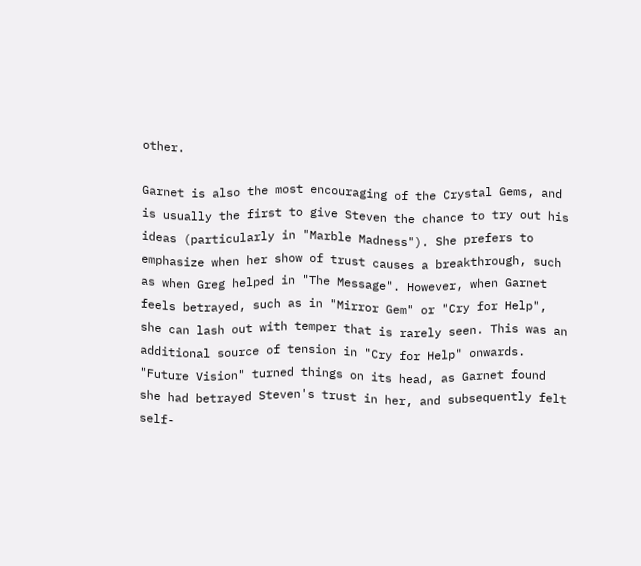other.

Garnet is also the most encouraging of the Crystal Gems, and is usually the first to give Steven the chance to try out his ideas (particularly in "Marble Madness"). She prefers to emphasize when her show of trust causes a breakthrough, such as when Greg helped in "The Message". However, when Garnet feels betrayed, such as in "Mirror Gem" or "Cry for Help", she can lash out with temper that is rarely seen. This was an additional source of tension in "Cry for Help" onwards. "Future Vision" turned things on its head, as Garnet found she had betrayed Steven's trust in her, and subsequently felt self-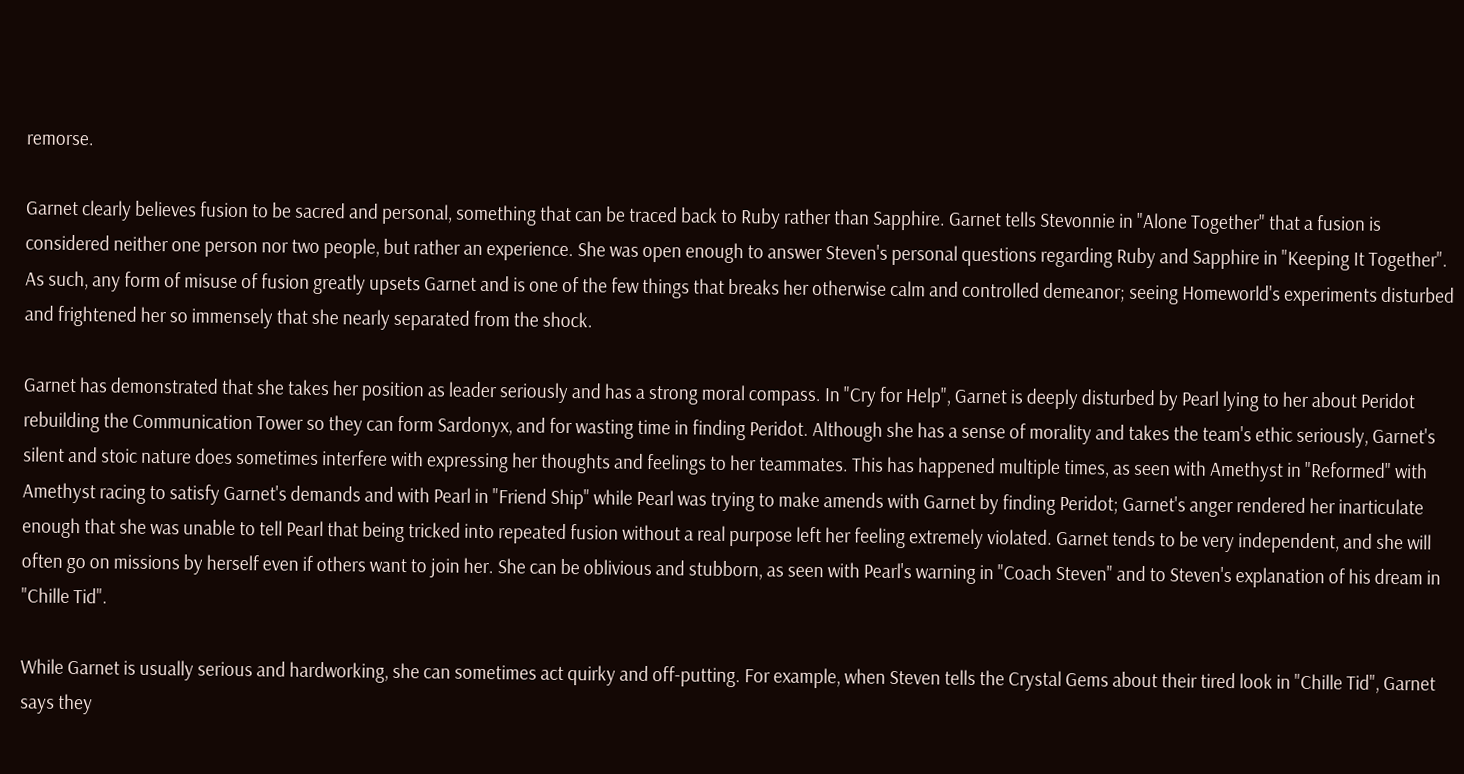remorse.

Garnet clearly believes fusion to be sacred and personal, something that can be traced back to Ruby rather than Sapphire. Garnet tells Stevonnie in "Alone Together" that a fusion is considered neither one person nor two people, but rather an experience. She was open enough to answer Steven's personal questions regarding Ruby and Sapphire in "Keeping It Together". As such, any form of misuse of fusion greatly upsets Garnet and is one of the few things that breaks her otherwise calm and controlled demeanor; seeing Homeworld's experiments disturbed and frightened her so immensely that she nearly separated from the shock.

Garnet has demonstrated that she takes her position as leader seriously and has a strong moral compass. In "Cry for Help", Garnet is deeply disturbed by Pearl lying to her about Peridot rebuilding the Communication Tower so they can form Sardonyx, and for wasting time in finding Peridot. Although she has a sense of morality and takes the team's ethic seriously, Garnet's silent and stoic nature does sometimes interfere with expressing her thoughts and feelings to her teammates. This has happened multiple times, as seen with Amethyst in "Reformed" with Amethyst racing to satisfy Garnet's demands and with Pearl in "Friend Ship" while Pearl was trying to make amends with Garnet by finding Peridot; Garnet's anger rendered her inarticulate enough that she was unable to tell Pearl that being tricked into repeated fusion without a real purpose left her feeling extremely violated. Garnet tends to be very independent, and she will often go on missions by herself even if others want to join her. She can be oblivious and stubborn, as seen with Pearl's warning in "Coach Steven" and to Steven's explanation of his dream in "Chille Tid".

While Garnet is usually serious and hardworking, she can sometimes act quirky and off-putting. For example, when Steven tells the Crystal Gems about their tired look in "Chille Tid", Garnet says they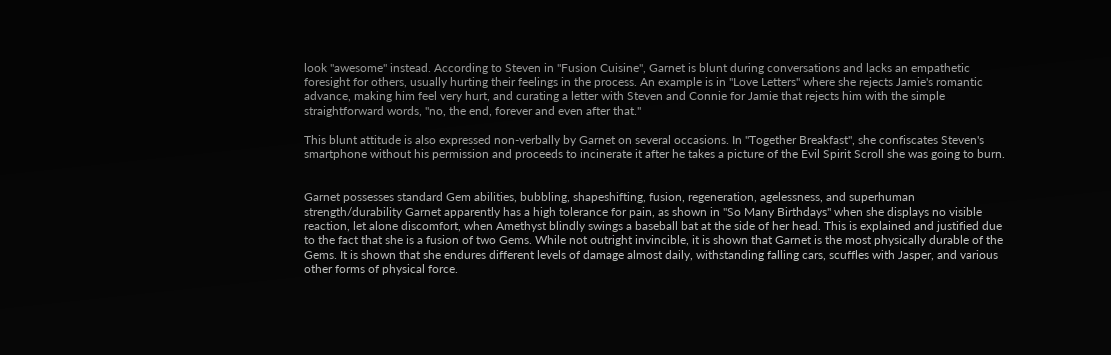look "awesome" instead. According to Steven in "Fusion Cuisine", Garnet is blunt during conversations and lacks an empathetic foresight for others, usually hurting their feelings in the process. An example is in "Love Letters" where she rejects Jamie's romantic advance, making him feel very hurt, and curating a letter with Steven and Connie for Jamie that rejects him with the simple straightforward words, "no, the end, forever and even after that."

This blunt attitude is also expressed non-verbally by Garnet on several occasions. In "Together Breakfast", she confiscates Steven's smartphone without his permission and proceeds to incinerate it after he takes a picture of the Evil Spirit Scroll she was going to burn.


Garnet possesses standard Gem abilities, bubbling, shapeshifting, fusion, regeneration, agelessness, and superhuman strength/durability Garnet apparently has a high tolerance for pain, as shown in "So Many Birthdays" when she displays no visible reaction, let alone discomfort, when Amethyst blindly swings a baseball bat at the side of her head. This is explained and justified due to the fact that she is a fusion of two Gems. While not outright invincible, it is shown that Garnet is the most physically durable of the Gems. It is shown that she endures different levels of damage almost daily, withstanding falling cars, scuffles with Jasper, and various other forms of physical force.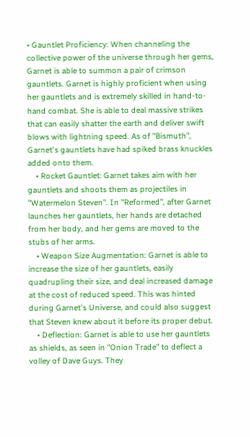• Gauntlet Proficiency: When channeling the collective power of the universe through her gems, Garnet is able to summon a pair of crimson gauntlets. Garnet is highly proficient when using her gauntlets and is extremely skilled in hand-to-hand combat. She is able to deal massive strikes that can easily shatter the earth and deliver swift blows with lightning speed. As of "Bismuth", Garnet's gauntlets have had spiked brass knuckles added onto them.
    • Rocket Gauntlet: Garnet takes aim with her gauntlets and shoots them as projectiles in "Watermelon Steven". In "Reformed", after Garnet launches her gauntlets, her hands are detached from her body, and her gems are moved to the stubs of her arms.
    • Weapon Size Augmentation: Garnet is able to increase the size of her gauntlets, easily quadrupling their size, and deal increased damage at the cost of reduced speed. This was hinted during Garnet's Universe, and could also suggest that Steven knew about it before its proper debut.
    • Deflection: Garnet is able to use her gauntlets as shields, as seen in "Onion Trade" to deflect a volley of Dave Guys. They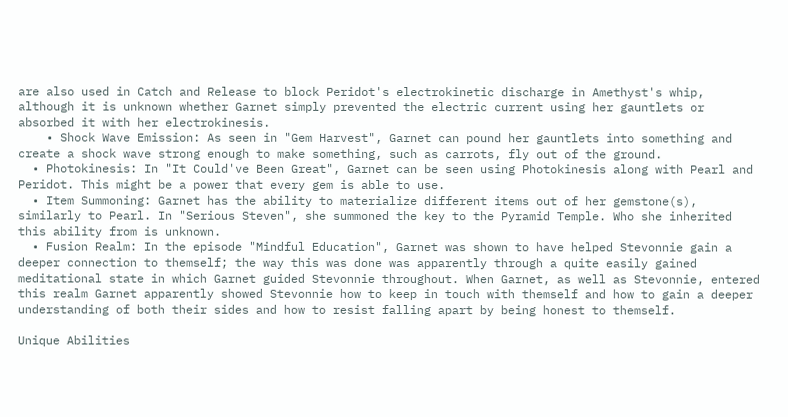are also used in Catch and Release to block Peridot's electrokinetic discharge in Amethyst's whip, although it is unknown whether Garnet simply prevented the electric current using her gauntlets or absorbed it with her electrokinesis.
    • Shock Wave Emission: As seen in "Gem Harvest", Garnet can pound her gauntlets into something and create a shock wave strong enough to make something, such as carrots, fly out of the ground.
  • Photokinesis: In "It Could've Been Great", Garnet can be seen using Photokinesis along with Pearl and Peridot. This might be a power that every gem is able to use.
  • Item Summoning: Garnet has the ability to materialize different items out of her gemstone(s), similarly to Pearl. In "Serious Steven", she summoned the key to the Pyramid Temple. Who she inherited this ability from is unknown.
  • Fusion Realm: In the episode "Mindful Education", Garnet was shown to have helped Stevonnie gain a deeper connection to themself; the way this was done was apparently through a quite easily gained meditational state in which Garnet guided Stevonnie throughout. When Garnet, as well as Stevonnie, entered this realm Garnet apparently showed Stevonnie how to keep in touch with themself and how to gain a deeper understanding of both their sides and how to resist falling apart by being honest to themself.

Unique Abilities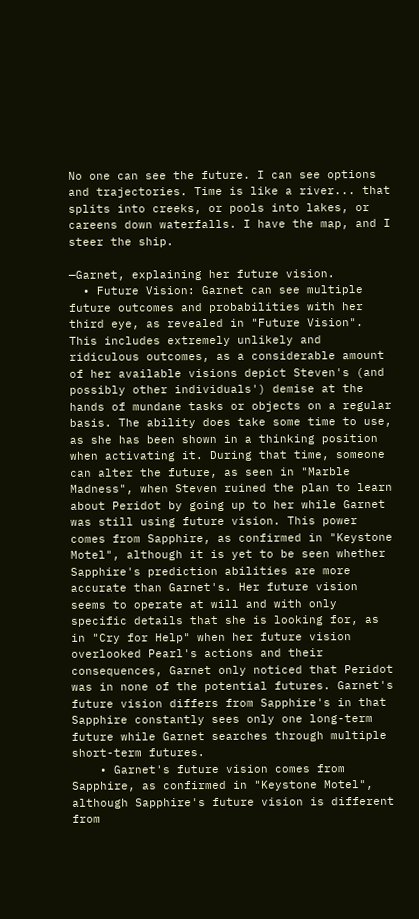No one can see the future. I can see options and trajectories. Time is like a river... that splits into creeks, or pools into lakes, or careens down waterfalls. I have the map, and I steer the ship.

—Garnet, explaining her future vision.
  • Future Vision: Garnet can see multiple future outcomes and probabilities with her third eye, as revealed in "Future Vision". This includes extremely unlikely and ridiculous outcomes, as a considerable amount of her available visions depict Steven's (and possibly other individuals') demise at the hands of mundane tasks or objects on a regular basis. The ability does take some time to use, as she has been shown in a thinking position when activating it. During that time, someone can alter the future, as seen in "Marble Madness", when Steven ruined the plan to learn about Peridot by going up to her while Garnet was still using future vision. This power comes from Sapphire, as confirmed in "Keystone Motel", although it is yet to be seen whether Sapphire's prediction abilities are more accurate than Garnet's. Her future vision seems to operate at will and with only specific details that she is looking for, as in "Cry for Help" when her future vision overlooked Pearl's actions and their consequences, Garnet only noticed that Peridot was in none of the potential futures. Garnet's future vision differs from Sapphire's in that Sapphire constantly sees only one long-term future while Garnet searches through multiple short-term futures.
    • Garnet's future vision comes from Sapphire, as confirmed in "Keystone Motel", although Sapphire's future vision is different from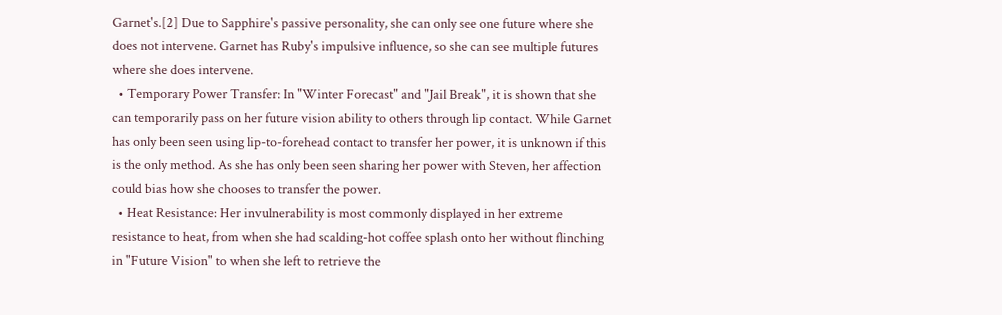Garnet's.[2] Due to Sapphire's passive personality, she can only see one future where she does not intervene. Garnet has Ruby's impulsive influence, so she can see multiple futures where she does intervene.
  • Temporary Power Transfer: In "Winter Forecast" and "Jail Break", it is shown that she can temporarily pass on her future vision ability to others through lip contact. While Garnet has only been seen using lip-to-forehead contact to transfer her power, it is unknown if this is the only method. As she has only been seen sharing her power with Steven, her affection could bias how she chooses to transfer the power.
  • Heat Resistance: Her invulnerability is most commonly displayed in her extreme resistance to heat, from when she had scalding-hot coffee splash onto her without flinching in "Future Vision" to when she left to retrieve the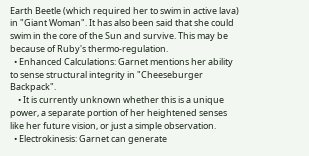Earth Beetle (which required her to swim in active lava) in "Giant Woman". It has also been said that she could swim in the core of the Sun and survive. This may be because of Ruby's thermo-regulation.
  • Enhanced Calculations: Garnet mentions her ability to sense structural integrity in "Cheeseburger Backpack".
    • It is currently unknown whether this is a unique power, a separate portion of her heightened senses like her future vision, or just a simple observation.
  • Electrokinesis: Garnet can generate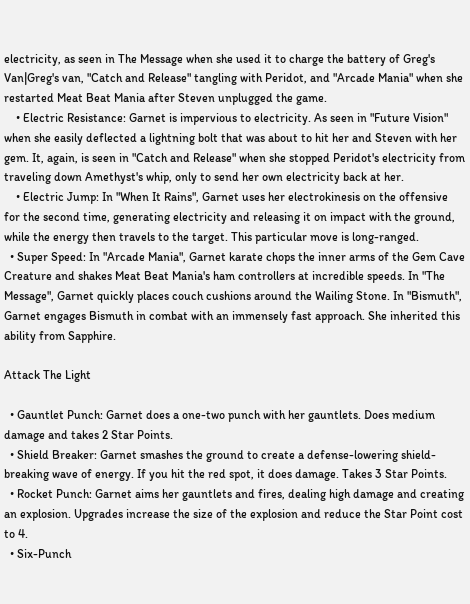electricity, as seen in The Message when she used it to charge the battery of Greg's Van|Greg's van, "Catch and Release" tangling with Peridot, and "Arcade Mania" when she restarted Meat Beat Mania after Steven unplugged the game.
    • Electric Resistance: Garnet is impervious to electricity. As seen in "Future Vision" when she easily deflected a lightning bolt that was about to hit her and Steven with her gem. It, again, is seen in "Catch and Release" when she stopped Peridot's electricity from traveling down Amethyst's whip, only to send her own electricity back at her.
    • Electric Jump: In "When It Rains", Garnet uses her electrokinesis on the offensive for the second time, generating electricity and releasing it on impact with the ground, while the energy then travels to the target. This particular move is long-ranged.
  • Super Speed: In "Arcade Mania", Garnet karate chops the inner arms of the Gem Cave Creature and shakes Meat Beat Mania's ham controllers at incredible speeds. In "The Message", Garnet quickly places couch cushions around the Wailing Stone. In "Bismuth", Garnet engages Bismuth in combat with an immensely fast approach. She inherited this ability from Sapphire.

Attack The Light

  • Gauntlet Punch: Garnet does a one-two punch with her gauntlets. Does medium damage and takes 2 Star Points.
  • Shield Breaker: Garnet smashes the ground to create a defense-lowering shield-breaking wave of energy. If you hit the red spot, it does damage. Takes 3 Star Points.
  • Rocket Punch: Garnet aims her gauntlets and fires, dealing high damage and creating an explosion. Upgrades increase the size of the explosion and reduce the Star Point cost to 4.
  • Six-Punch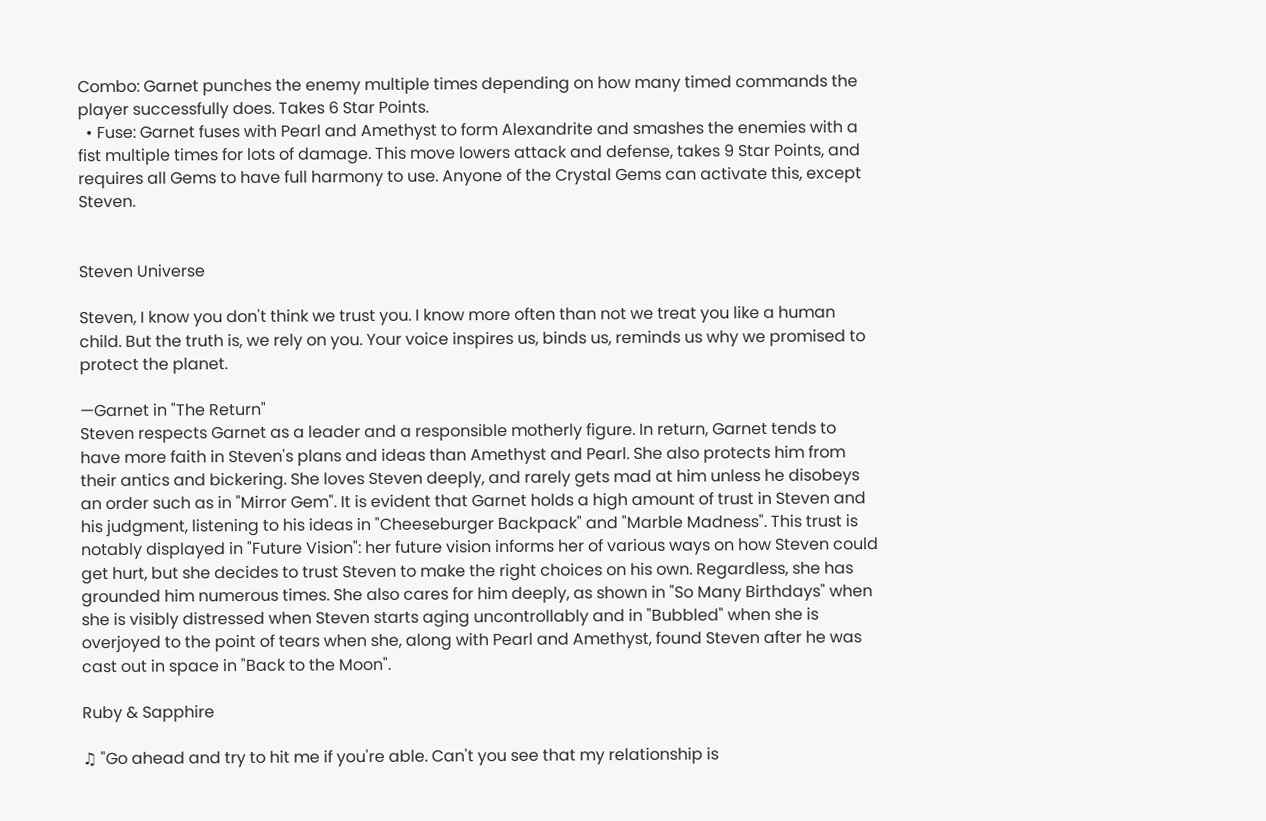Combo: Garnet punches the enemy multiple times depending on how many timed commands the player successfully does. Takes 6 Star Points.
  • Fuse: Garnet fuses with Pearl and Amethyst to form Alexandrite and smashes the enemies with a fist multiple times for lots of damage. This move lowers attack and defense, takes 9 Star Points, and requires all Gems to have full harmony to use. Anyone of the Crystal Gems can activate this, except Steven.


Steven Universe

Steven, I know you don't think we trust you. I know more often than not we treat you like a human child. But the truth is, we rely on you. Your voice inspires us, binds us, reminds us why we promised to protect the planet.

—Garnet in "The Return"
Steven respects Garnet as a leader and a responsible motherly figure. In return, Garnet tends to have more faith in Steven's plans and ideas than Amethyst and Pearl. She also protects him from their antics and bickering. She loves Steven deeply, and rarely gets mad at him unless he disobeys an order such as in "Mirror Gem". It is evident that Garnet holds a high amount of trust in Steven and his judgment, listening to his ideas in "Cheeseburger Backpack" and "Marble Madness". This trust is notably displayed in "Future Vision": her future vision informs her of various ways on how Steven could get hurt, but she decides to trust Steven to make the right choices on his own. Regardless, she has grounded him numerous times. She also cares for him deeply, as shown in "So Many Birthdays" when she is visibly distressed when Steven starts aging uncontrollably and in "Bubbled" when she is overjoyed to the point of tears when she, along with Pearl and Amethyst, found Steven after he was cast out in space in "Back to the Moon".

Ruby & Sapphire

♫ "Go ahead and try to hit me if you're able. Can't you see that my relationship is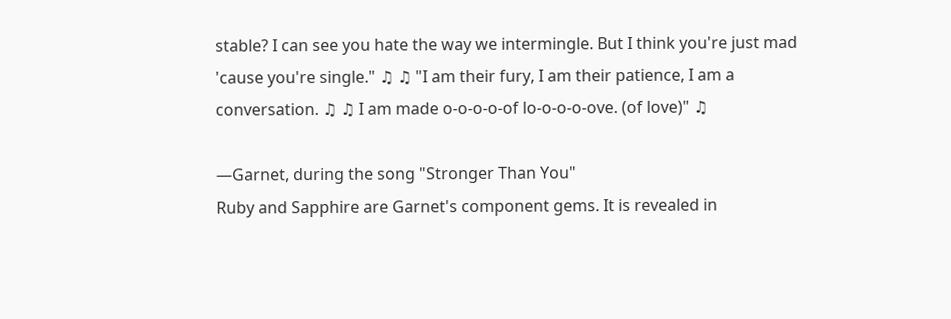stable? I can see you hate the way we intermingle. But I think you're just mad 'cause you're single." ♫ ♫ "I am their fury, I am their patience, I am a conversation. ♫ ♫ I am made o-o-o-o-of lo-o-o-o-ove. (of love)" ♫

—Garnet, during the song "Stronger Than You"
Ruby and Sapphire are Garnet's component gems. It is revealed in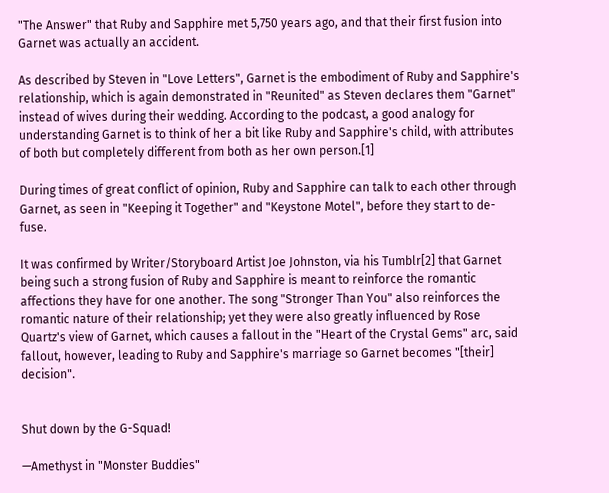"The Answer" that Ruby and Sapphire met 5,750 years ago, and that their first fusion into Garnet was actually an accident.

As described by Steven in "Love Letters", Garnet is the embodiment of Ruby and Sapphire's relationship, which is again demonstrated in "Reunited" as Steven declares them "Garnet" instead of wives during their wedding. According to the podcast, a good analogy for understanding Garnet is to think of her a bit like Ruby and Sapphire's child, with attributes of both but completely different from both as her own person.[1]

During times of great conflict of opinion, Ruby and Sapphire can talk to each other through Garnet, as seen in "Keeping it Together" and "Keystone Motel", before they start to de-fuse.

It was confirmed by Writer/Storyboard Artist Joe Johnston, via his Tumblr[2] that Garnet being such a strong fusion of Ruby and Sapphire is meant to reinforce the romantic affections they have for one another. The song "Stronger Than You" also reinforces the romantic nature of their relationship; yet they were also greatly influenced by Rose Quartz's view of Garnet, which causes a fallout in the "Heart of the Crystal Gems" arc, said fallout, however, leading to Ruby and Sapphire's marriage so Garnet becomes "[their] decision".


Shut down by the G-Squad!

—Amethyst in "Monster Buddies"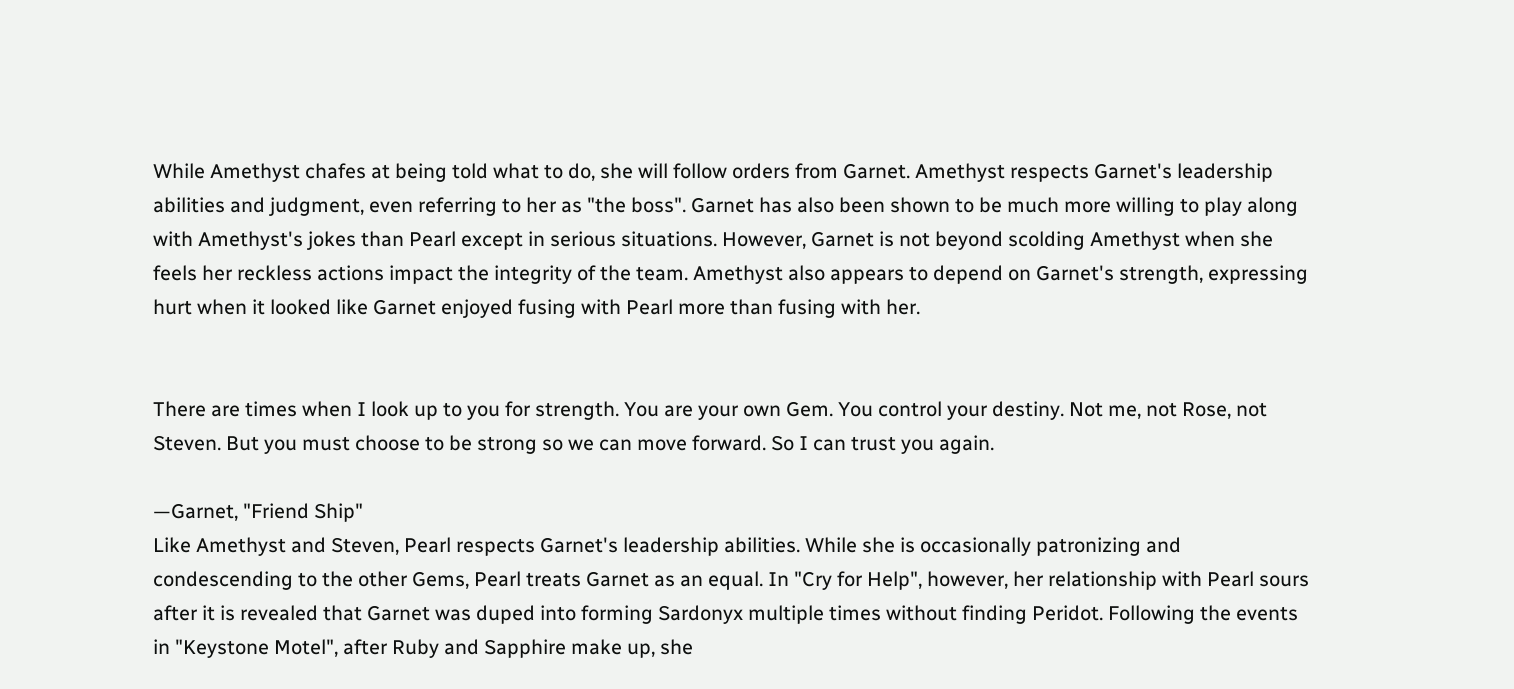While Amethyst chafes at being told what to do, she will follow orders from Garnet. Amethyst respects Garnet's leadership abilities and judgment, even referring to her as "the boss". Garnet has also been shown to be much more willing to play along with Amethyst's jokes than Pearl except in serious situations. However, Garnet is not beyond scolding Amethyst when she feels her reckless actions impact the integrity of the team. Amethyst also appears to depend on Garnet's strength, expressing hurt when it looked like Garnet enjoyed fusing with Pearl more than fusing with her.


There are times when I look up to you for strength. You are your own Gem. You control your destiny. Not me, not Rose, not Steven. But you must choose to be strong so we can move forward. So I can trust you again.

—Garnet, "Friend Ship"
Like Amethyst and Steven, Pearl respects Garnet's leadership abilities. While she is occasionally patronizing and condescending to the other Gems, Pearl treats Garnet as an equal. In "Cry for Help", however, her relationship with Pearl sours after it is revealed that Garnet was duped into forming Sardonyx multiple times without finding Peridot. Following the events in "Keystone Motel", after Ruby and Sapphire make up, she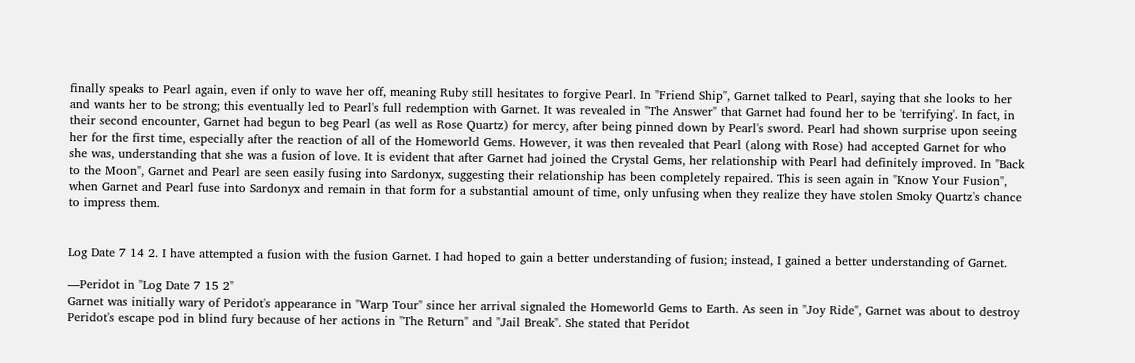finally speaks to Pearl again, even if only to wave her off, meaning Ruby still hesitates to forgive Pearl. In "Friend Ship", Garnet talked to Pearl, saying that she looks to her and wants her to be strong; this eventually led to Pearl's full redemption with Garnet. It was revealed in "The Answer" that Garnet had found her to be 'terrifying'. In fact, in their second encounter, Garnet had begun to beg Pearl (as well as Rose Quartz) for mercy, after being pinned down by Pearl's sword. Pearl had shown surprise upon seeing her for the first time, especially after the reaction of all of the Homeworld Gems. However, it was then revealed that Pearl (along with Rose) had accepted Garnet for who she was, understanding that she was a fusion of love. It is evident that after Garnet had joined the Crystal Gems, her relationship with Pearl had definitely improved. In "Back to the Moon", Garnet and Pearl are seen easily fusing into Sardonyx, suggesting their relationship has been completely repaired. This is seen again in "Know Your Fusion", when Garnet and Pearl fuse into Sardonyx and remain in that form for a substantial amount of time, only unfusing when they realize they have stolen Smoky Quartz's chance to impress them.


Log Date 7 14 2. I have attempted a fusion with the fusion Garnet. I had hoped to gain a better understanding of fusion; instead, I gained a better understanding of Garnet.

—Peridot in "Log Date 7 15 2"
Garnet was initially wary of Peridot's appearance in "Warp Tour" since her arrival signaled the Homeworld Gems to Earth. As seen in "Joy Ride", Garnet was about to destroy Peridot's escape pod in blind fury because of her actions in "The Return" and "Jail Break". She stated that Peridot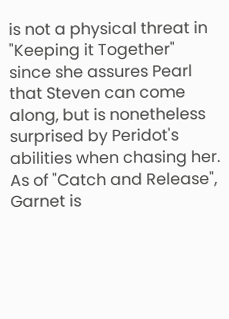is not a physical threat in "Keeping it Together" since she assures Pearl that Steven can come along, but is nonetheless surprised by Peridot's abilities when chasing her. As of "Catch and Release", Garnet is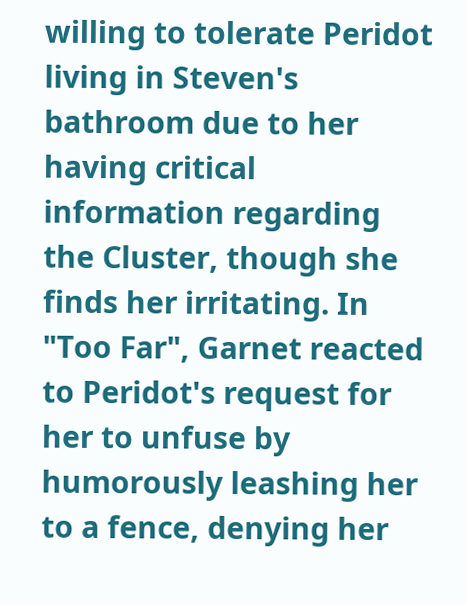willing to tolerate Peridot living in Steven's bathroom due to her having critical information regarding the Cluster, though she finds her irritating. In "Too Far", Garnet reacted to Peridot's request for her to unfuse by humorously leashing her to a fence, denying her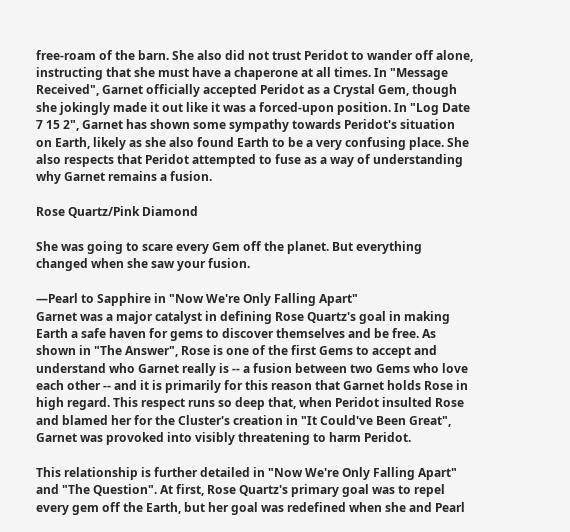free-roam of the barn. She also did not trust Peridot to wander off alone, instructing that she must have a chaperone at all times. In "Message Received", Garnet officially accepted Peridot as a Crystal Gem, though she jokingly made it out like it was a forced-upon position. In "Log Date 7 15 2", Garnet has shown some sympathy towards Peridot's situation on Earth, likely as she also found Earth to be a very confusing place. She also respects that Peridot attempted to fuse as a way of understanding why Garnet remains a fusion.

Rose Quartz/Pink Diamond

She was going to scare every Gem off the planet. But everything changed when she saw your fusion.

—Pearl to Sapphire in "Now We're Only Falling Apart"
Garnet was a major catalyst in defining Rose Quartz's goal in making Earth a safe haven for gems to discover themselves and be free. As shown in "The Answer", Rose is one of the first Gems to accept and understand who Garnet really is -- a fusion between two Gems who love each other -- and it is primarily for this reason that Garnet holds Rose in high regard. This respect runs so deep that, when Peridot insulted Rose and blamed her for the Cluster's creation in "It Could've Been Great", Garnet was provoked into visibly threatening to harm Peridot.

This relationship is further detailed in "Now We're Only Falling Apart" and "The Question". At first, Rose Quartz's primary goal was to repel every gem off the Earth, but her goal was redefined when she and Pearl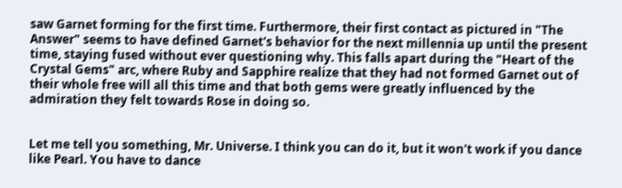saw Garnet forming for the first time. Furthermore, their first contact as pictured in "The Answer" seems to have defined Garnet's behavior for the next millennia up until the present time, staying fused without ever questioning why. This falls apart during the "Heart of the Crystal Gems" arc, where Ruby and Sapphire realize that they had not formed Garnet out of their whole free will all this time and that both gems were greatly influenced by the admiration they felt towards Rose in doing so.


Let me tell you something, Mr. Universe. I think you can do it, but it won't work if you dance like Pearl. You have to dance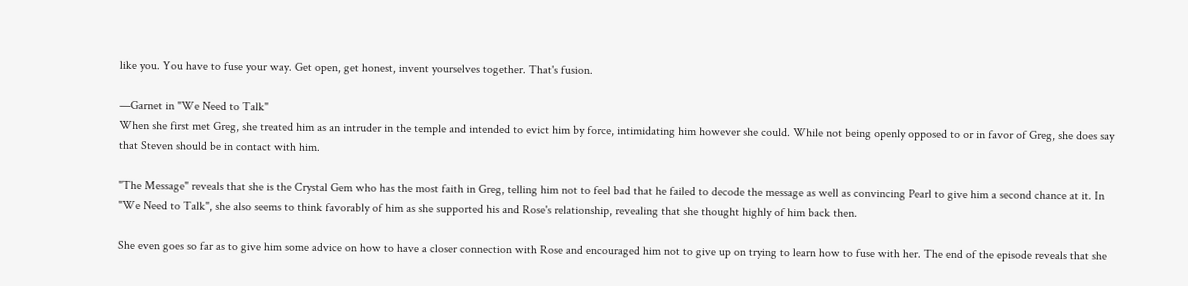like you. You have to fuse your way. Get open, get honest, invent yourselves together. That's fusion.

—Garnet in "We Need to Talk"
When she first met Greg, she treated him as an intruder in the temple and intended to evict him by force, intimidating him however she could. While not being openly opposed to or in favor of Greg, she does say that Steven should be in contact with him.

"The Message" reveals that she is the Crystal Gem who has the most faith in Greg, telling him not to feel bad that he failed to decode the message as well as convincing Pearl to give him a second chance at it. In "We Need to Talk", she also seems to think favorably of him as she supported his and Rose's relationship, revealing that she thought highly of him back then.

She even goes so far as to give him some advice on how to have a closer connection with Rose and encouraged him not to give up on trying to learn how to fuse with her. The end of the episode reveals that she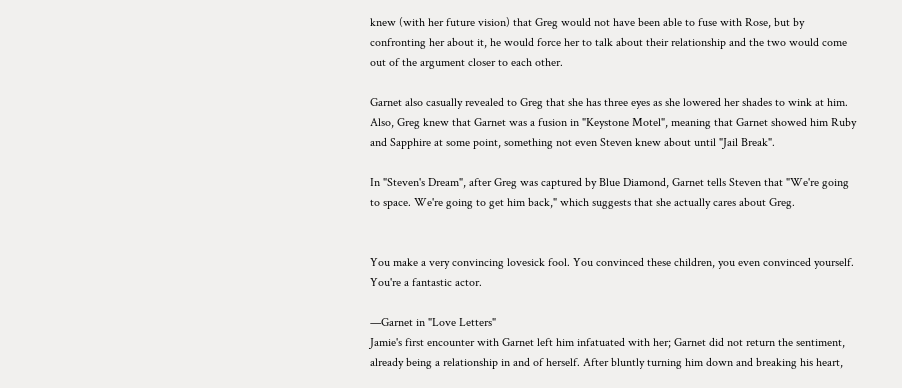knew (with her future vision) that Greg would not have been able to fuse with Rose, but by confronting her about it, he would force her to talk about their relationship and the two would come out of the argument closer to each other.

Garnet also casually revealed to Greg that she has three eyes as she lowered her shades to wink at him. Also, Greg knew that Garnet was a fusion in "Keystone Motel", meaning that Garnet showed him Ruby and Sapphire at some point, something not even Steven knew about until "Jail Break".

In "Steven's Dream", after Greg was captured by Blue Diamond, Garnet tells Steven that "We're going to space. We're going to get him back," which suggests that she actually cares about Greg.


You make a very convincing lovesick fool. You convinced these children, you even convinced yourself. You're a fantastic actor.

—Garnet in "Love Letters"
Jamie's first encounter with Garnet left him infatuated with her; Garnet did not return the sentiment, already being a relationship in and of herself. After bluntly turning him down and breaking his heart,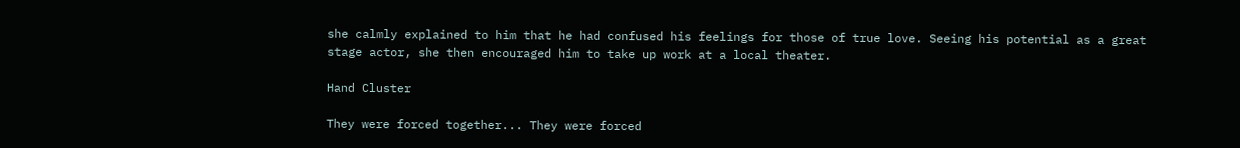she calmly explained to him that he had confused his feelings for those of true love. Seeing his potential as a great stage actor, she then encouraged him to take up work at a local theater.

Hand Cluster

They were forced together... They were forced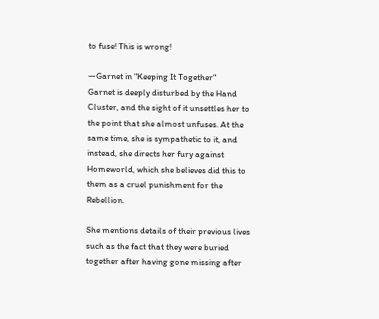to fuse! This is wrong!

—Garnet in "Keeping It Together"
Garnet is deeply disturbed by the Hand Cluster, and the sight of it unsettles her to the point that she almost unfuses. At the same time, she is sympathetic to it, and instead, she directs her fury against Homeworld, which she believes did this to them as a cruel punishment for the Rebellion.

She mentions details of their previous lives such as the fact that they were buried together after having gone missing after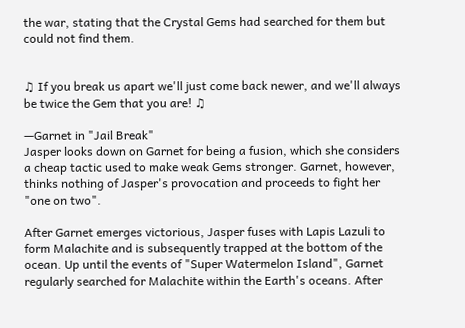the war, stating that the Crystal Gems had searched for them but could not find them.


♫ If you break us apart we'll just come back newer, and we'll always be twice the Gem that you are! ♫

—Garnet in "Jail Break"
Jasper looks down on Garnet for being a fusion, which she considers a cheap tactic used to make weak Gems stronger. Garnet, however, thinks nothing of Jasper's provocation and proceeds to fight her "one on two".

After Garnet emerges victorious, Jasper fuses with Lapis Lazuli to form Malachite and is subsequently trapped at the bottom of the ocean. Up until the events of "Super Watermelon Island", Garnet regularly searched for Malachite within the Earth's oceans. After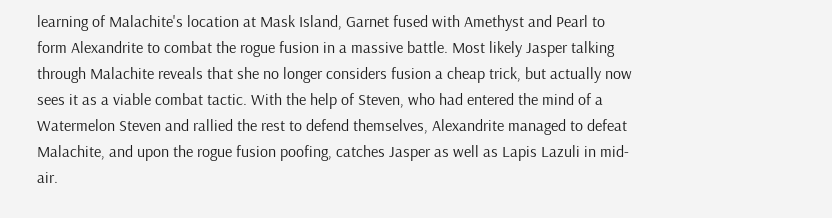learning of Malachite's location at Mask Island, Garnet fused with Amethyst and Pearl to form Alexandrite to combat the rogue fusion in a massive battle. Most likely Jasper talking through Malachite reveals that she no longer considers fusion a cheap trick, but actually now sees it as a viable combat tactic. With the help of Steven, who had entered the mind of a Watermelon Steven and rallied the rest to defend themselves, Alexandrite managed to defeat Malachite, and upon the rogue fusion poofing, catches Jasper as well as Lapis Lazuli in mid-air.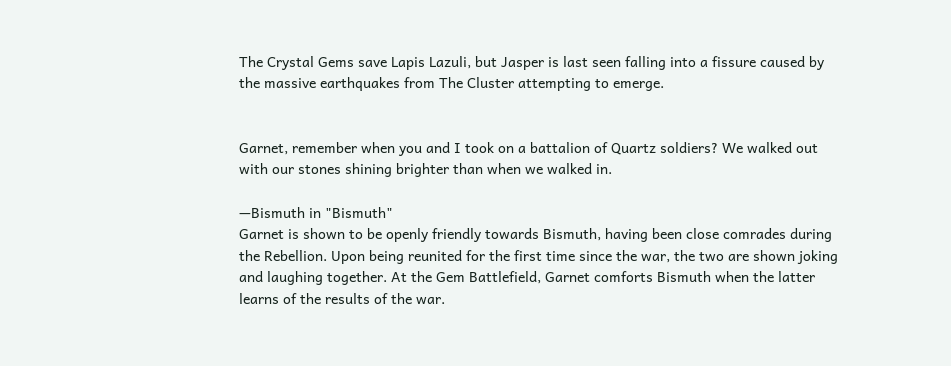The Crystal Gems save Lapis Lazuli, but Jasper is last seen falling into a fissure caused by the massive earthquakes from The Cluster attempting to emerge.


Garnet, remember when you and I took on a battalion of Quartz soldiers? We walked out with our stones shining brighter than when we walked in.

—Bismuth in "Bismuth"
Garnet is shown to be openly friendly towards Bismuth, having been close comrades during the Rebellion. Upon being reunited for the first time since the war, the two are shown joking and laughing together. At the Gem Battlefield, Garnet comforts Bismuth when the latter learns of the results of the war.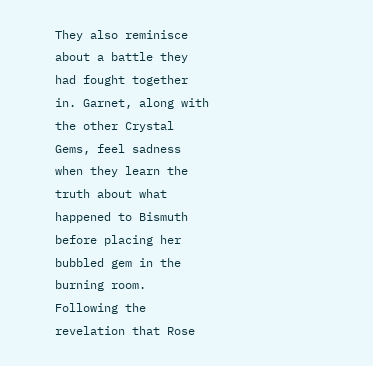They also reminisce about a battle they had fought together in. Garnet, along with the other Crystal Gems, feel sadness when they learn the truth about what happened to Bismuth before placing her bubbled gem in the burning room. Following the revelation that Rose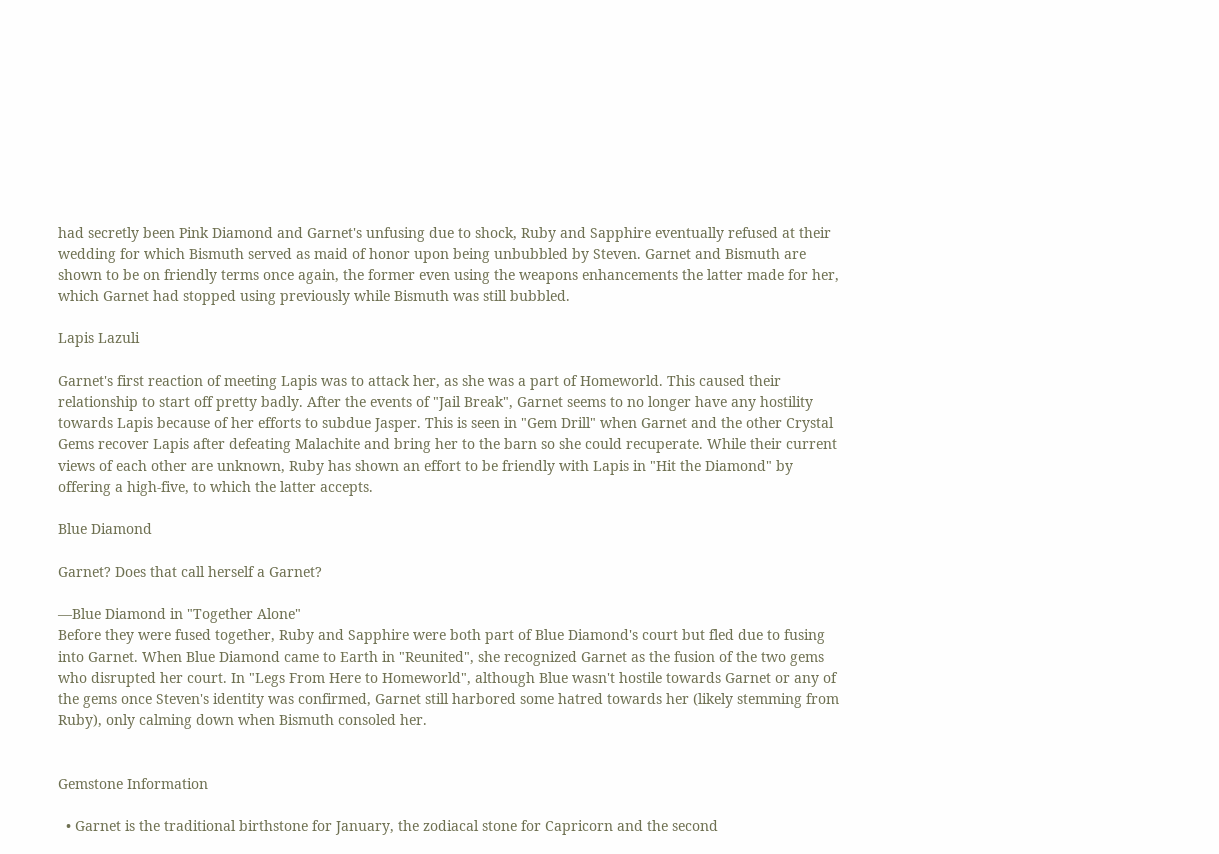had secretly been Pink Diamond and Garnet's unfusing due to shock, Ruby and Sapphire eventually refused at their wedding for which Bismuth served as maid of honor upon being unbubbled by Steven. Garnet and Bismuth are shown to be on friendly terms once again, the former even using the weapons enhancements the latter made for her, which Garnet had stopped using previously while Bismuth was still bubbled.

Lapis Lazuli

Garnet's first reaction of meeting Lapis was to attack her, as she was a part of Homeworld. This caused their relationship to start off pretty badly. After the events of "Jail Break", Garnet seems to no longer have any hostility towards Lapis because of her efforts to subdue Jasper. This is seen in "Gem Drill" when Garnet and the other Crystal Gems recover Lapis after defeating Malachite and bring her to the barn so she could recuperate. While their current views of each other are unknown, Ruby has shown an effort to be friendly with Lapis in "Hit the Diamond" by offering a high-five, to which the latter accepts.

Blue Diamond

Garnet? Does that call herself a Garnet?

—Blue Diamond in "Together Alone"
Before they were fused together, Ruby and Sapphire were both part of Blue Diamond's court but fled due to fusing into Garnet. When Blue Diamond came to Earth in "Reunited", she recognized Garnet as the fusion of the two gems who disrupted her court. In "Legs From Here to Homeworld", although Blue wasn't hostile towards Garnet or any of the gems once Steven's identity was confirmed, Garnet still harbored some hatred towards her (likely stemming from Ruby), only calming down when Bismuth consoled her.


Gemstone Information

  • Garnet is the traditional birthstone for January, the zodiacal stone for Capricorn and the second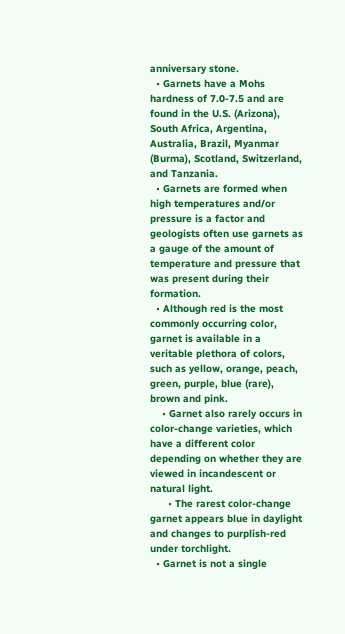anniversary stone.
  • Garnets have a Mohs hardness of 7.0-7.5 and are found in the U.S. (Arizona), South Africa, Argentina, Australia, Brazil, Myanmar (Burma), Scotland, Switzerland, and Tanzania.
  • Garnets are formed when high temperatures and/or pressure is a factor and geologists often use garnets as a gauge of the amount of temperature and pressure that was present during their formation.
  • Although red is the most commonly occurring color, garnet is available in a veritable plethora of colors, such as yellow, orange, peach, green, purple, blue (rare), brown and pink.
    • Garnet also rarely occurs in color-change varieties, which have a different color depending on whether they are viewed in incandescent or natural light.
      • The rarest color-change garnet appears blue in daylight and changes to purplish-red under torchlight.
  • Garnet is not a single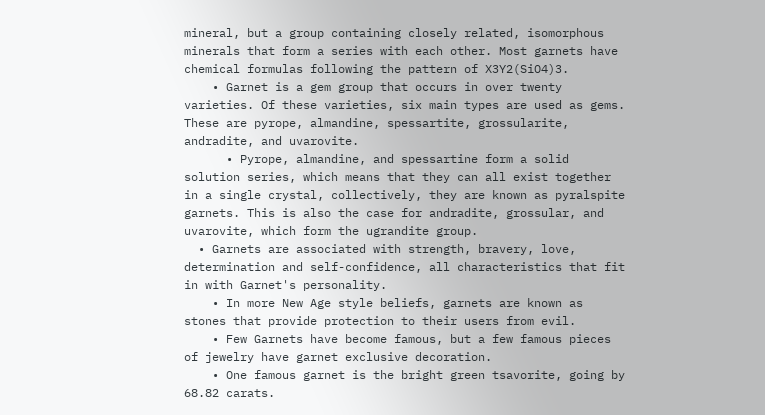mineral, but a group containing closely related, isomorphous minerals that form a series with each other. Most garnets have chemical formulas following the pattern of X3Y2(SiO4)3.
    • Garnet is a gem group that occurs in over twenty varieties. Of these varieties, six main types are used as gems. These are pyrope, almandine, spessartite, grossularite, andradite, and uvarovite.
      • Pyrope, almandine, and spessartine form a solid solution series, which means that they can all exist together in a single crystal, collectively, they are known as pyralspite garnets. This is also the case for andradite, grossular, and uvarovite, which form the ugrandite group.
  • Garnets are associated with strength, bravery, love, determination and self-confidence, all characteristics that fit in with Garnet's personality.
    • In more New Age style beliefs, garnets are known as stones that provide protection to their users from evil.
    • Few Garnets have become famous, but a few famous pieces of jewelry have garnet exclusive decoration.
    • One famous garnet is the bright green tsavorite, going by 68.82 carats.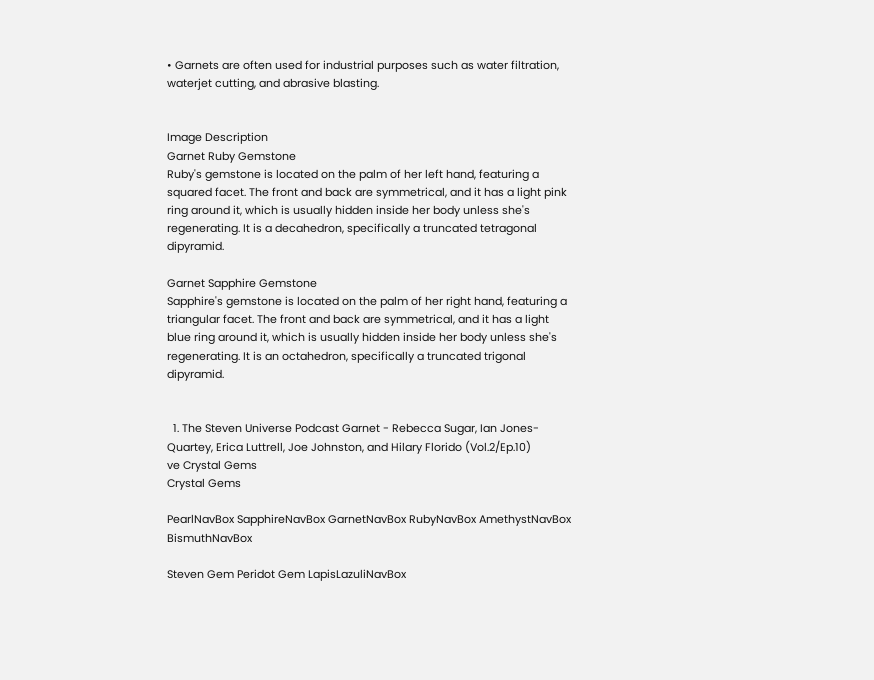• Garnets are often used for industrial purposes such as water filtration, waterjet cutting, and abrasive blasting.


Image Description
Garnet Ruby Gemstone
Ruby's gemstone is located on the palm of her left hand, featuring a squared facet. The front and back are symmetrical, and it has a light pink ring around it, which is usually hidden inside her body unless she's regenerating. It is a decahedron, specifically a truncated tetragonal dipyramid.

Garnet Sapphire Gemstone
Sapphire's gemstone is located on the palm of her right hand, featuring a triangular facet. The front and back are symmetrical, and it has a light blue ring around it, which is usually hidden inside her body unless she's regenerating. It is an octahedron, specifically a truncated trigonal dipyramid.


  1. The Steven Universe Podcast Garnet - Rebecca Sugar, Ian Jones-Quartey, Erica Luttrell, Joe Johnston, and Hilary Florido (Vol.2/Ep.10)
ve Crystal Gems
Crystal Gems

PearlNavBox SapphireNavBox GarnetNavBox RubyNavBox AmethystNavBox BismuthNavBox

Steven Gem Peridot Gem LapisLazuliNavBox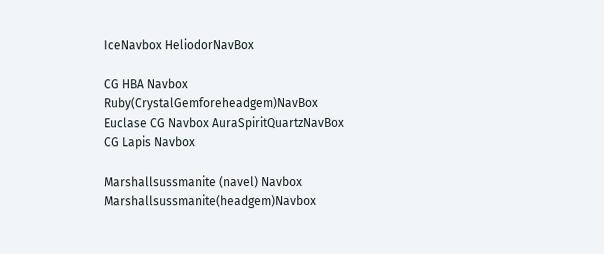IceNavbox HeliodorNavBox

CG HBA Navbox Ruby(CrystalGemforeheadgem)NavBox Euclase CG Navbox AuraSpiritQuartzNavBox CG Lapis Navbox

Marshallsussmanite (navel) Navbox Marshallsussmanite(headgem)Navbox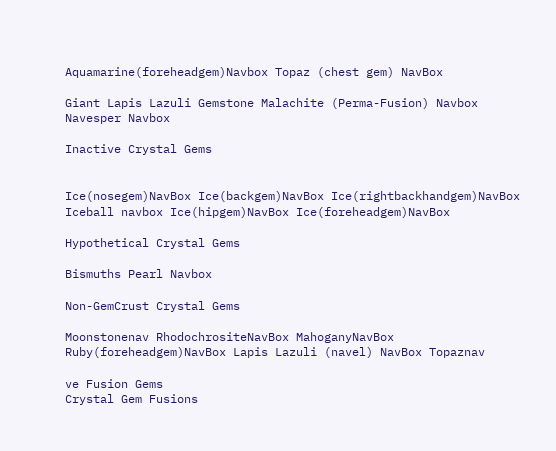Aquamarine(foreheadgem)Navbox Topaz (chest gem) NavBox

Giant Lapis Lazuli Gemstone Malachite (Perma-Fusion) Navbox Navesper Navbox

Inactive Crystal Gems


Ice(nosegem)NavBox Ice(backgem)NavBox Ice(rightbackhandgem)NavBox Iceball navbox Ice(hipgem)NavBox Ice(foreheadgem)NavBox

Hypothetical Crystal Gems

Bismuths Pearl Navbox

Non-GemCrust Crystal Gems

Moonstonenav RhodochrositeNavBox MahoganyNavBox Ruby(foreheadgem)NavBox Lapis Lazuli (navel) NavBox Topaznav

ve Fusion Gems
Crystal Gem Fusions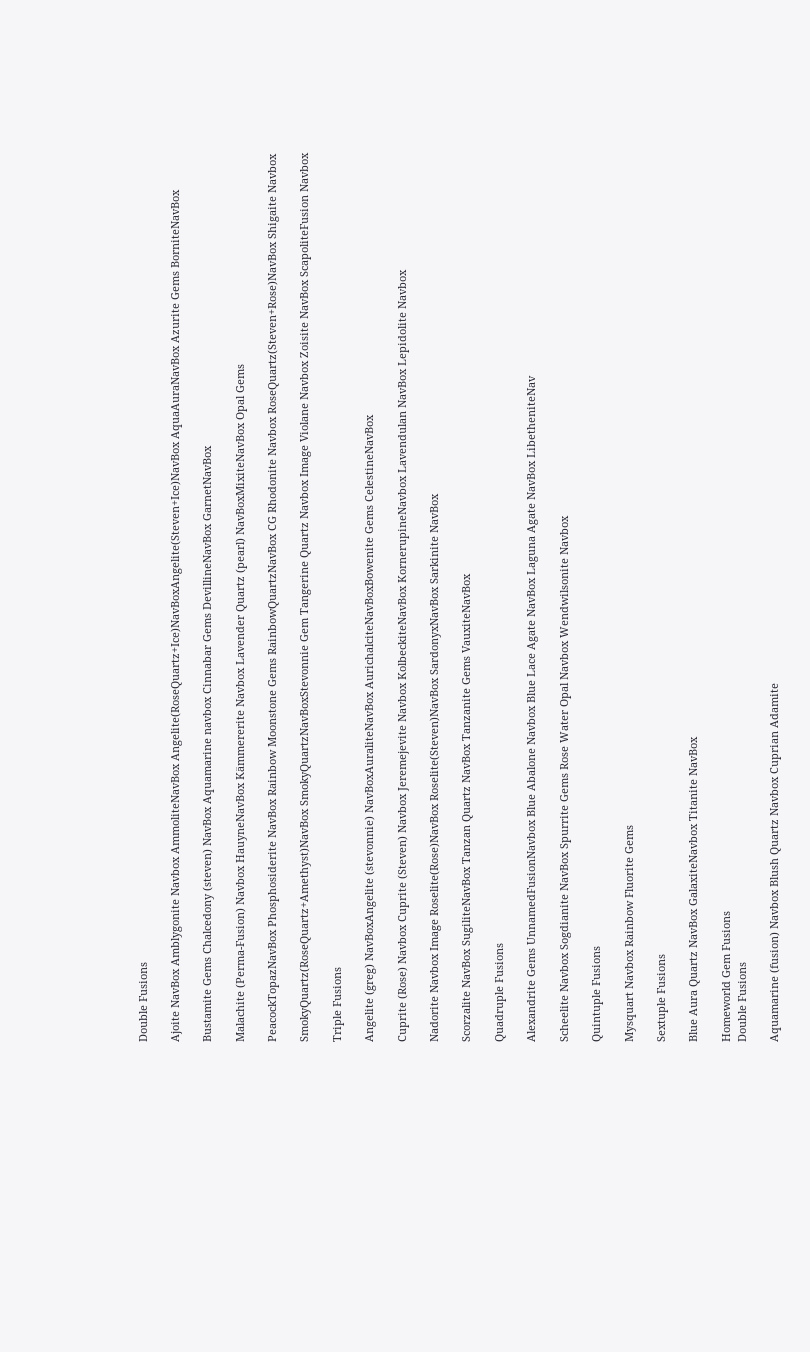Double Fusions

Ajoite NavBox Amblygonite Navbox AmmoliteNavBox Angelite(RoseQuartz+Ice)NavBoxAngelite(Steven+Ice)NavBox AquaAuraNavBox Azurite Gems BorniteNavBox

Bustamite Gems Chalcedony (steven) NavBox Aquamarine navbox Cinnabar Gems DevillineNavBox GarnetNavBox

Malachite (Perma-Fusion) Navbox HauyneNavBox Kämmererite Navbox Lavender Quartz (pearl) NavBoxMixiteNavBox Opal Gems

PeacockTopazNavBox Phosphosiderite NavBox Rainbow Moonstone Gems RainbowQuartzNavBox CG Rhodonite Navbox RoseQuartz(Steven+Rose)NavBox Shigaite Navbox

SmokyQuartz(RoseQuartz+Amethyst)NavBox SmokyQuartzNavBoxStevonnie Gem Tangerine Quartz Navbox Image Violane Navbox Zoisite NavBox ScapoliteFusion Navbox

Triple Fusions

Angelite (greg) NavBoxAngelite (stevonnie) NavBoxAuraliteNavBox AurichalciteNavBoxBowenite Gems CelestineNavBox

Cuprite (Rose) Navbox Cuprite (Steven) Navbox Jeremejevite Navbox KolbeckiteNavBox KornerupineNavbox Lavendulan NavBox Lepidolite Navbox

Nadorite Navbox Image Roselite(Rose)NavBox Roselite(Steven)NavBox SardonyxNavBox Sarkinite NavBox

Scorzalite NavBox SugiliteNavBox Tanzan Quartz NavBox Tanzanite Gems VauxiteNavBox

Quadruple Fusions

Alexandrite Gems UnnamedFusionNavbox Blue Abalone Navbox Blue Lace Agate NavBox Laguna Agate NavBox LibetheniteNav

Scheelite Navbox Sogdianite NavBox Spurrite Gems Rose Water Opal Navbox Wendwilsonite Navbox

Quintuple Fusions

Mysquart Navbox Rainbow Fluorite Gems

Sextuple Fusions

Blue Aura Quartz NavBox GalaxiteNavbox Titanite NavBox

Homeworld Gem Fusions
Double Fusions

Aquamarine (fusion) Navbox Blush Quartz Navbox Cuprian Adamite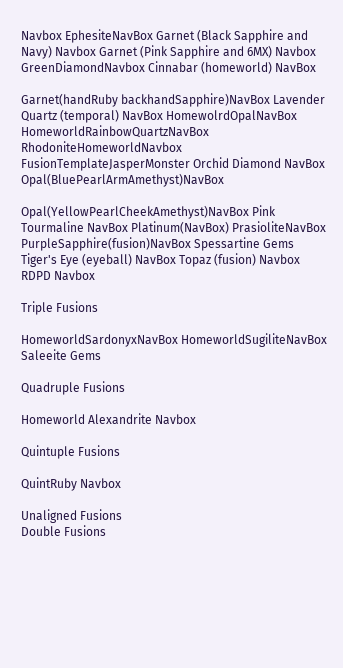Navbox EphesiteNavBox Garnet (Black Sapphire and Navy) Navbox Garnet (Pink Sapphire and 6MX) Navbox GreenDiamondNavbox Cinnabar (homeworld) NavBox

Garnet(handRuby backhandSapphire)NavBox Lavender Quartz (temporal) NavBox HomewolrdOpalNavBox HomeworldRainbowQuartzNavBox RhodoniteHomeworldNavbox FusionTemplateJasperMonster Orchid Diamond NavBox Opal(BluePearlArmAmethyst)NavBox

Opal(YellowPearlCheekAmethyst)NavBox Pink Tourmaline NavBox Platinum(NavBox) PrasioliteNavBox PurpleSapphire(fusion)NavBox Spessartine Gems Tiger's Eye (eyeball) NavBox Topaz (fusion) Navbox RDPD Navbox

Triple Fusions

HomeworldSardonyxNavBox HomeworldSugiliteNavBox Saleeite Gems

Quadruple Fusions

Homeworld Alexandrite Navbox

Quintuple Fusions

QuintRuby Navbox

Unaligned Fusions
Double Fusions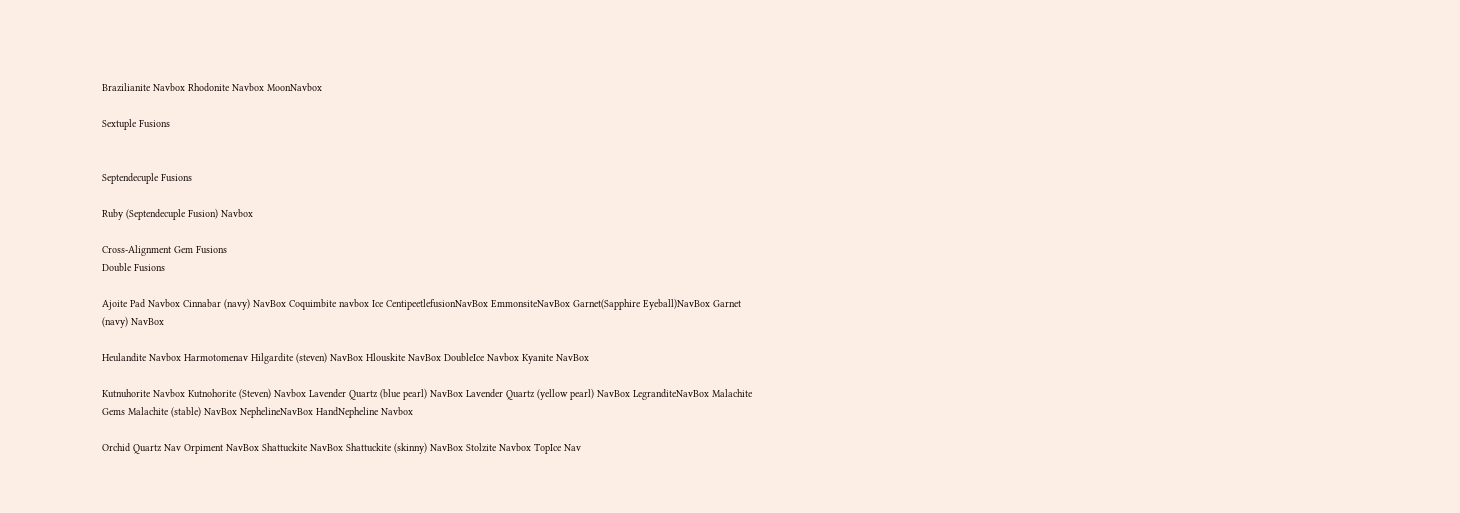Brazilianite Navbox Rhodonite Navbox MoonNavbox

Sextuple Fusions


Septendecuple Fusions

Ruby (Septendecuple Fusion) Navbox

Cross-Alignment Gem Fusions
Double Fusions

Ajoite Pad Navbox Cinnabar (navy) NavBox Coquimbite navbox Ice CentipeetlefusionNavBox EmmonsiteNavBox Garnet(Sapphire Eyeball)NavBox Garnet (navy) NavBox

Heulandite Navbox Harmotomenav Hilgardite (steven) NavBox Hlouskite NavBox DoubleIce Navbox Kyanite NavBox

Kutnuhorite Navbox Kutnohorite (Steven) Navbox Lavender Quartz (blue pearl) NavBox Lavender Quartz (yellow pearl) NavBox LegranditeNavBox Malachite Gems Malachite (stable) NavBox NephelineNavBox HandNepheline Navbox

Orchid Quartz Nav Orpiment NavBox Shattuckite NavBox Shattuckite (skinny) NavBox Stolzite Navbox TopIce Nav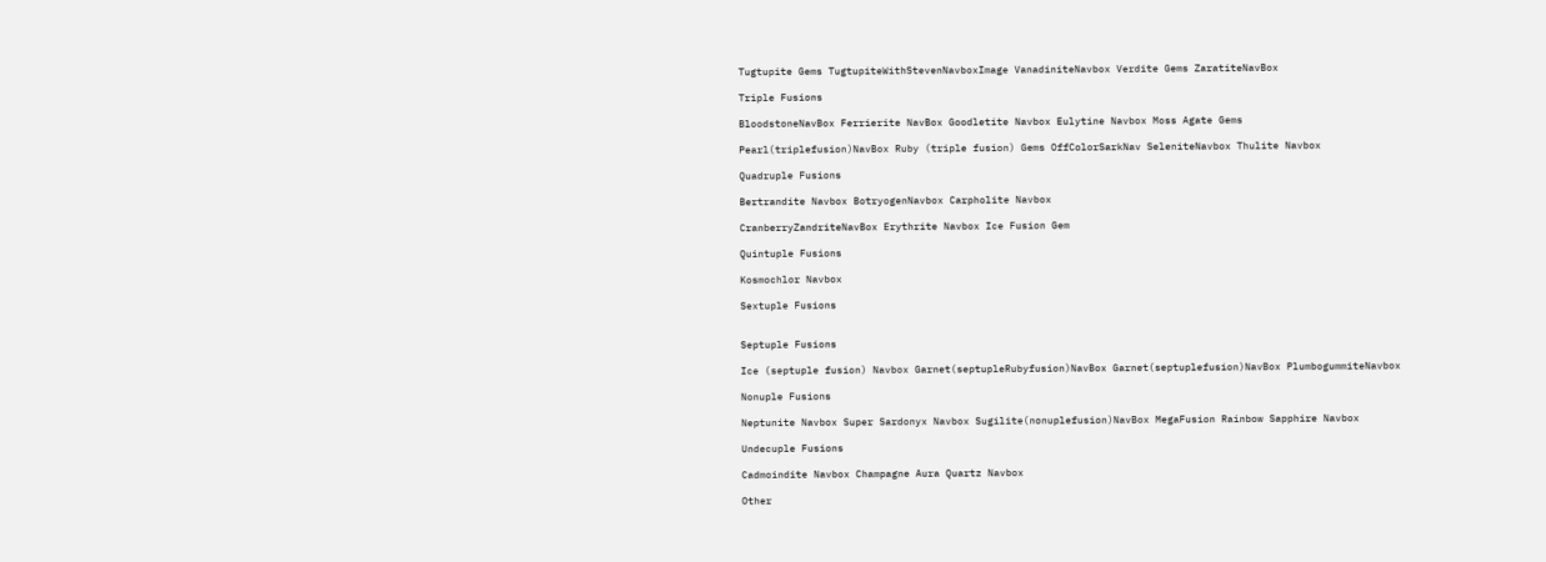Tugtupite Gems TugtupiteWithStevenNavboxImage VanadiniteNavbox Verdite Gems ZaratiteNavBox

Triple Fusions

BloodstoneNavBox Ferrierite NavBox Goodletite Navbox Eulytine Navbox Moss Agate Gems

Pearl(triplefusion)NavBox Ruby (triple fusion) Gems OffColorSarkNav SeleniteNavbox Thulite Navbox

Quadruple Fusions

Bertrandite Navbox BotryogenNavbox Carpholite Navbox

CranberryZandriteNavBox Erythrite Navbox Ice Fusion Gem

Quintuple Fusions

Kosmochlor Navbox

Sextuple Fusions


Septuple Fusions

Ice (septuple fusion) Navbox Garnet(septupleRubyfusion)NavBox Garnet(septuplefusion)NavBox PlumbogummiteNavbox

Nonuple Fusions

Neptunite Navbox Super Sardonyx Navbox Sugilite(nonuplefusion)NavBox MegaFusion Rainbow Sapphire Navbox

Undecuple Fusions

Cadmoindite Navbox Champagne Aura Quartz Navbox

Other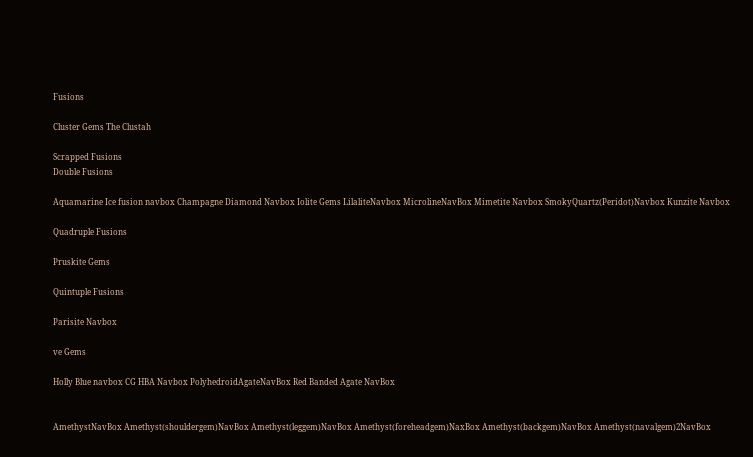Fusions

Cluster Gems The Clustah

Scrapped Fusions
Double Fusions

Aquamarine Ice fusion navbox Champagne Diamond Navbox Iolite Gems LilaliteNavbox MicrolineNavBox Mimetite Navbox SmokyQuartz(Peridot)Navbox Kunzite Navbox

Quadruple Fusions

Pruskite Gems

Quintuple Fusions

Parisite Navbox

ve Gems

Holly Blue navbox CG HBA Navbox PolyhedroidAgateNavBox Red Banded Agate NavBox


AmethystNavBox Amethyst(shouldergem)NavBox Amethyst(leggem)NavBox Amethyst(foreheadgem)NaxBox Amethyst(backgem)NavBox Amethyst(navalgem)2NavBox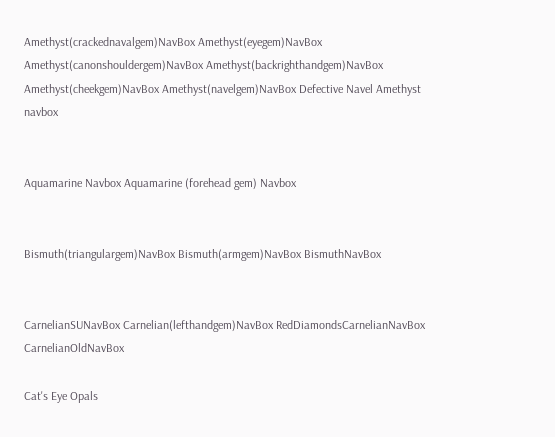Amethyst(crackednavalgem)NavBox Amethyst(eyegem)NavBox Amethyst(canonshouldergem)NavBox Amethyst(backrighthandgem)NavBox Amethyst(cheekgem)NavBox Amethyst(navelgem)NavBox Defective Navel Amethyst navbox


Aquamarine Navbox Aquamarine (forehead gem) Navbox


Bismuth(triangulargem)NavBox Bismuth(armgem)NavBox BismuthNavBox


CarnelianSUNavBox Carnelian(lefthandgem)NavBox RedDiamondsCarnelianNavBox CarnelianOldNavBox

Cat's Eye Opals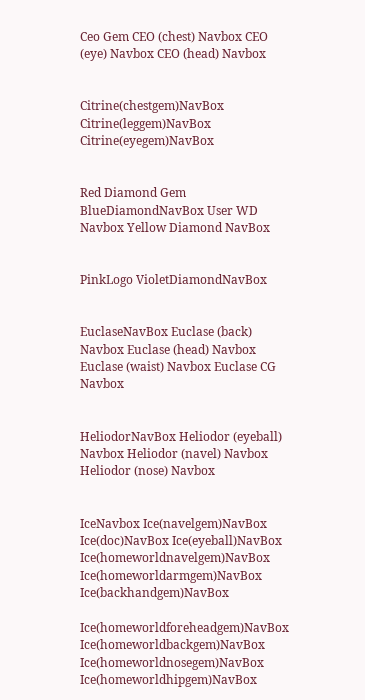Ceo Gem CEO (chest) Navbox CEO (eye) Navbox CEO (head) Navbox


Citrine(chestgem)NavBox Citrine(leggem)NavBox Citrine(eyegem)NavBox


Red Diamond Gem BlueDiamondNavBox User WD Navbox Yellow Diamond NavBox


PinkLogo VioletDiamondNavBox


EuclaseNavBox Euclase (back) Navbox Euclase (head) Navbox Euclase (waist) Navbox Euclase CG Navbox


HeliodorNavBox Heliodor (eyeball) Navbox Heliodor (navel) Navbox Heliodor (nose) Navbox


IceNavbox Ice(navelgem)NavBox Ice(doc)NavBox Ice(eyeball)NavBox Ice(homeworldnavelgem)NavBox Ice(homeworldarmgem)NavBox Ice(backhandgem)NavBox

Ice(homeworldforeheadgem)NavBox Ice(homeworldbackgem)NavBox Ice(homeworldnosegem)NavBox Ice(homeworldhipgem)NavBox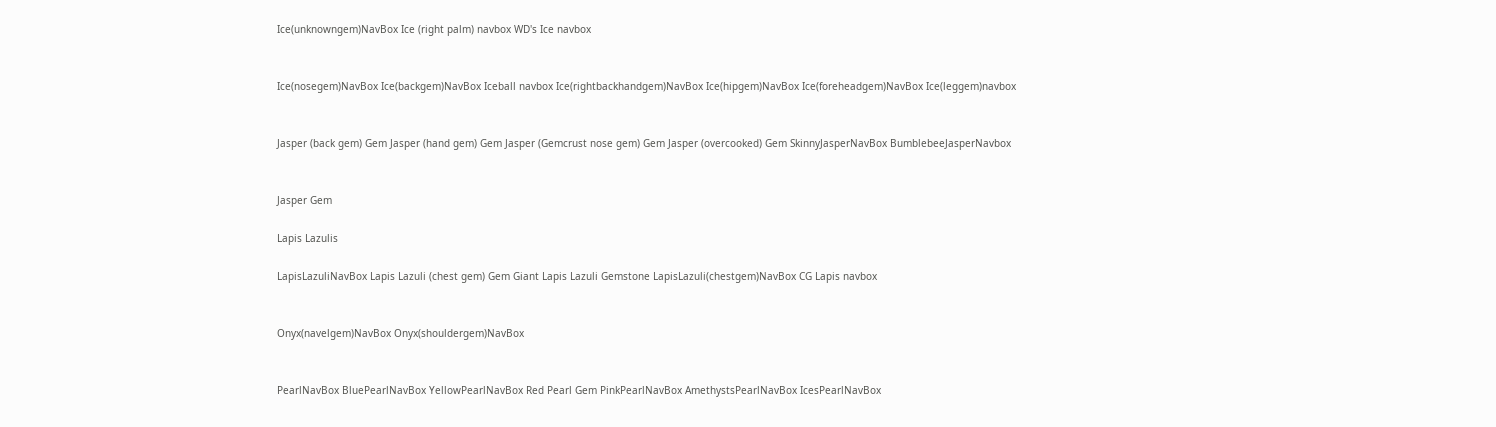Ice(unknowngem)NavBox Ice (right palm) navbox WD's Ice navbox


Ice(nosegem)NavBox Ice(backgem)NavBox Iceball navbox Ice(rightbackhandgem)NavBox Ice(hipgem)NavBox Ice(foreheadgem)NavBox Ice(leggem)navbox


Jasper (back gem) Gem Jasper (hand gem) Gem Jasper (Gemcrust nose gem) Gem Jasper (overcooked) Gem SkinnyJasperNavBox BumblebeeJasperNavbox


Jasper Gem

Lapis Lazulis

LapisLazuliNavBox Lapis Lazuli (chest gem) Gem Giant Lapis Lazuli Gemstone LapisLazuli(chestgem)NavBox CG Lapis navbox


Onyx(navelgem)NavBox Onyx(shouldergem)NavBox


PearlNavBox BluePearlNavBox YellowPearlNavBox Red Pearl Gem PinkPearlNavBox AmethystsPearlNavBox IcesPearlNavBox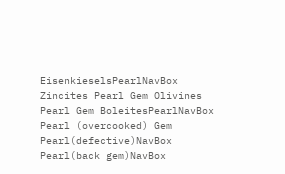EisenkieselsPearlNavBox Zincites Pearl Gem Olivines Pearl Gem BoleitesPearlNavBox Pearl (overcooked) Gem Pearl(defective)NavBox Pearl(back gem)NavBox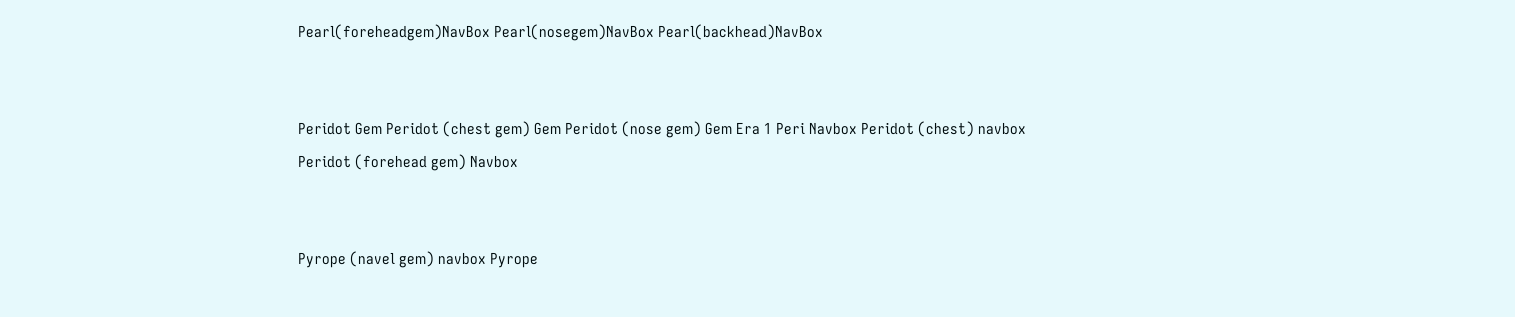Pearl(foreheadgem)NavBox Pearl(nosegem)NavBox Pearl(backhead)NavBox


Peridot Gem Peridot (chest gem) Gem Peridot (nose gem) Gem Era 1 Peri Navbox Peridot (chest) navbox Peridot (forehead gem) Navbox


Pyrope (navel gem) navbox Pyrope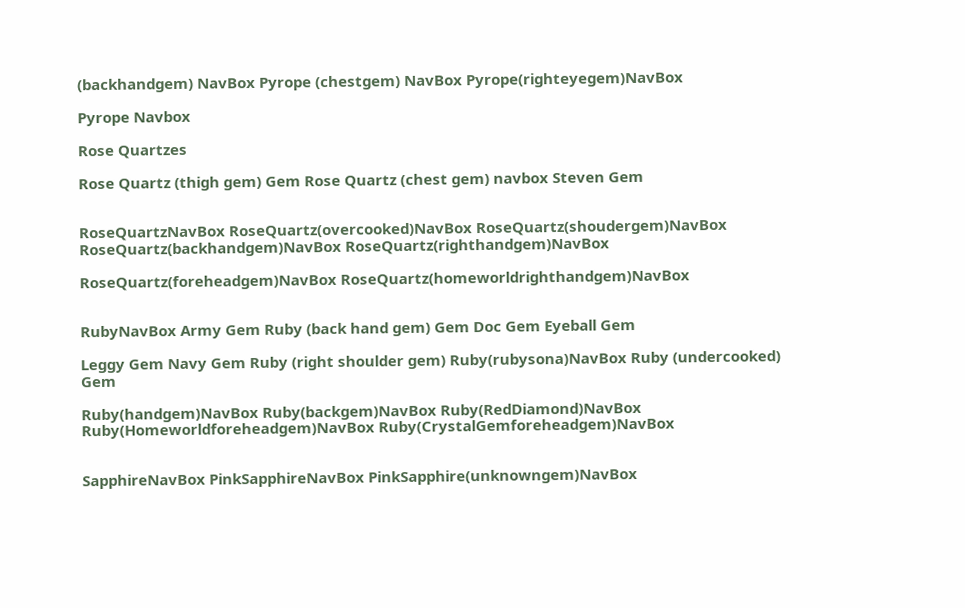(backhandgem) NavBox Pyrope (chestgem) NavBox Pyrope(righteyegem)NavBox

Pyrope Navbox

Rose Quartzes

Rose Quartz (thigh gem) Gem Rose Quartz (chest gem) navbox Steven Gem


RoseQuartzNavBox RoseQuartz(overcooked)NavBox RoseQuartz(shoudergem)NavBox RoseQuartz(backhandgem)NavBox RoseQuartz(righthandgem)NavBox

RoseQuartz(foreheadgem)NavBox RoseQuartz(homeworldrighthandgem)NavBox


RubyNavBox Army Gem Ruby (back hand gem) Gem Doc Gem Eyeball Gem

Leggy Gem Navy Gem Ruby (right shoulder gem) Ruby(rubysona)NavBox Ruby (undercooked) Gem

Ruby(handgem)NavBox Ruby(backgem)NavBox Ruby(RedDiamond)NavBox Ruby(Homeworldforeheadgem)NavBox Ruby(CrystalGemforeheadgem)NavBox


SapphireNavBox PinkSapphireNavBox PinkSapphire(unknowngem)NavBox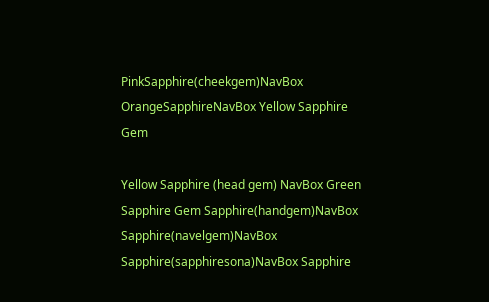PinkSapphire(cheekgem)NavBox OrangeSapphireNavBox Yellow Sapphire Gem

Yellow Sapphire (head gem) NavBox Green Sapphire Gem Sapphire(handgem)NavBox Sapphire(navelgem)NavBox Sapphire(sapphiresona)NavBox Sapphire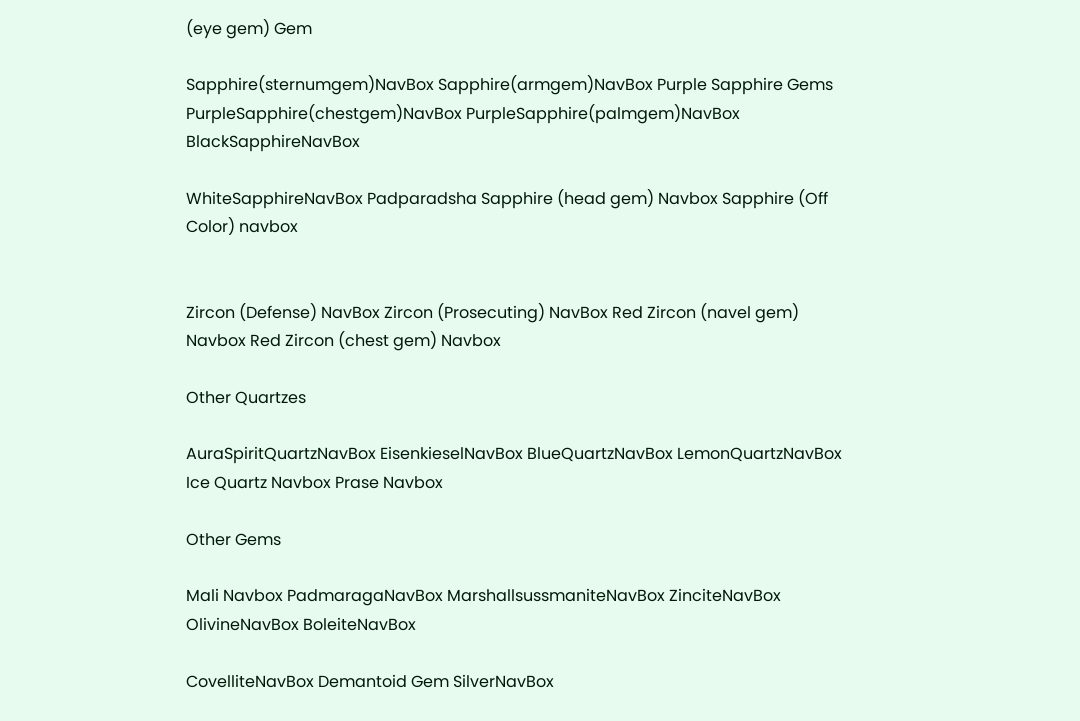(eye gem) Gem

Sapphire(sternumgem)NavBox Sapphire(armgem)NavBox Purple Sapphire Gems PurpleSapphire(chestgem)NavBox PurpleSapphire(palmgem)NavBox BlackSapphireNavBox

WhiteSapphireNavBox Padparadsha Sapphire (head gem) Navbox Sapphire (Off Color) navbox


Zircon (Defense) NavBox Zircon (Prosecuting) NavBox Red Zircon (navel gem) Navbox Red Zircon (chest gem) Navbox

Other Quartzes

AuraSpiritQuartzNavBox EisenkieselNavBox BlueQuartzNavBox LemonQuartzNavBox Ice Quartz Navbox Prase Navbox

Other Gems

Mali Navbox PadmaragaNavBox MarshallsussmaniteNavBox ZinciteNavBox OlivineNavBox BoleiteNavBox

CovelliteNavBox Demantoid Gem SilverNavBox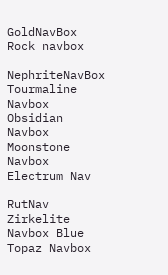GoldNavBox Rock navbox

NephriteNavBox Tourmaline Navbox Obsidian Navbox Moonstone Navbox Electrum Nav

RutNav Zirkelite Navbox Blue Topaz Navbox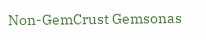Non-GemCrust Gemsonas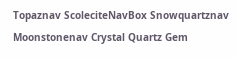Topaznav ScoleciteNavBox Snowquartznav Moonstonenav Crystal Quartz Gem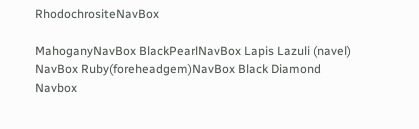RhodochrositeNavBox

MahoganyNavBox BlackPearlNavBox Lapis Lazuli (navel) NavBox Ruby(foreheadgem)NavBox Black Diamond Navbox